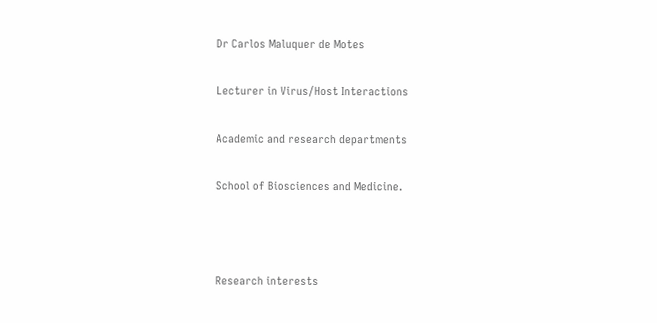Dr Carlos Maluquer de Motes

Lecturer in Virus/Host Interactions

Academic and research departments

School of Biosciences and Medicine.



Research interests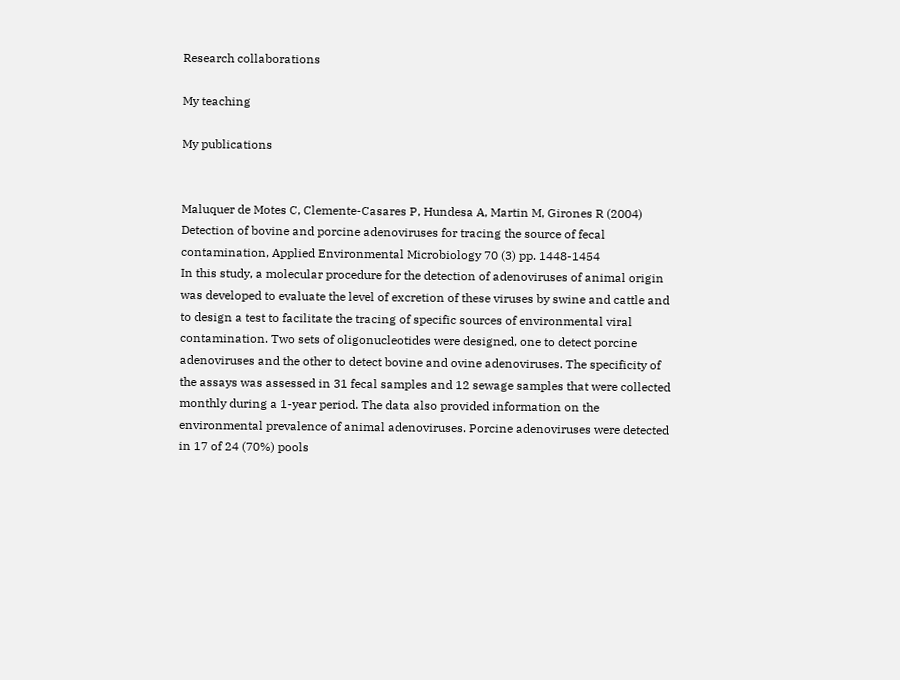Research collaborations

My teaching

My publications


Maluquer de Motes C, Clemente-Casares P, Hundesa A, Martin M, Girones R (2004) Detection of bovine and porcine adenoviruses for tracing the source of fecal contamination, Applied Environmental Microbiology 70 (3) pp. 1448-1454
In this study, a molecular procedure for the detection of adenoviruses of animal origin was developed to evaluate the level of excretion of these viruses by swine and cattle and to design a test to facilitate the tracing of specific sources of environmental viral contamination. Two sets of oligonucleotides were designed, one to detect porcine adenoviruses and the other to detect bovine and ovine adenoviruses. The specificity of the assays was assessed in 31 fecal samples and 12 sewage samples that were collected monthly during a 1-year period. The data also provided information on the environmental prevalence of animal adenoviruses. Porcine adenoviruses were detected in 17 of 24 (70%) pools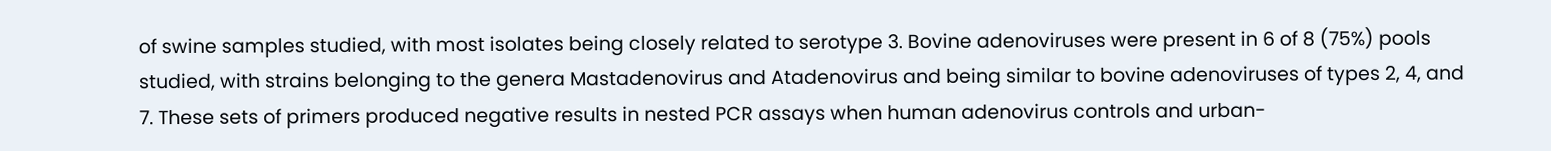of swine samples studied, with most isolates being closely related to serotype 3. Bovine adenoviruses were present in 6 of 8 (75%) pools studied, with strains belonging to the genera Mastadenovirus and Atadenovirus and being similar to bovine adenoviruses of types 2, 4, and 7. These sets of primers produced negative results in nested PCR assays when human adenovirus controls and urban-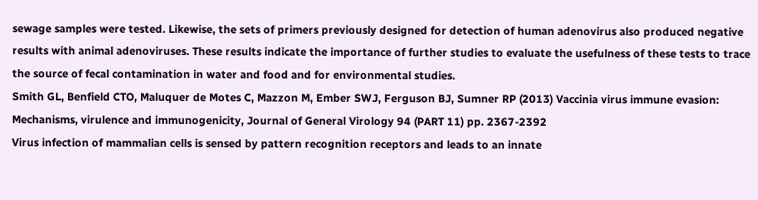sewage samples were tested. Likewise, the sets of primers previously designed for detection of human adenovirus also produced negative results with animal adenoviruses. These results indicate the importance of further studies to evaluate the usefulness of these tests to trace the source of fecal contamination in water and food and for environmental studies.
Smith GL, Benfield CTO, Maluquer de Motes C, Mazzon M, Ember SWJ, Ferguson BJ, Sumner RP (2013) Vaccinia virus immune evasion: Mechanisms, virulence and immunogenicity, Journal of General Virology 94 (PART 11) pp. 2367-2392
Virus infection of mammalian cells is sensed by pattern recognition receptors and leads to an innate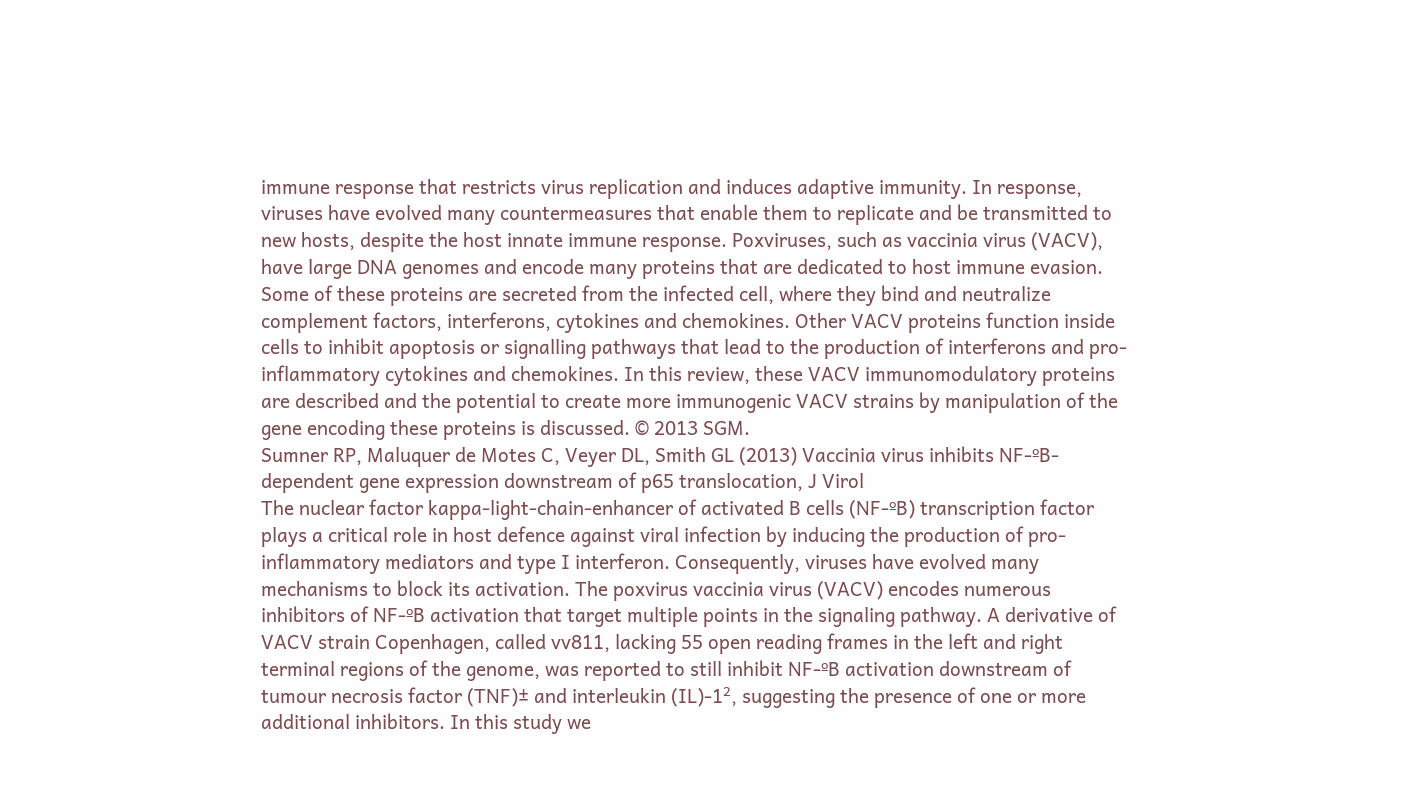immune response that restricts virus replication and induces adaptive immunity. In response, viruses have evolved many countermeasures that enable them to replicate and be transmitted to new hosts, despite the host innate immune response. Poxviruses, such as vaccinia virus (VACV), have large DNA genomes and encode many proteins that are dedicated to host immune evasion. Some of these proteins are secreted from the infected cell, where they bind and neutralize complement factors, interferons, cytokines and chemokines. Other VACV proteins function inside cells to inhibit apoptosis or signalling pathways that lead to the production of interferons and pro-inflammatory cytokines and chemokines. In this review, these VACV immunomodulatory proteins are described and the potential to create more immunogenic VACV strains by manipulation of the gene encoding these proteins is discussed. © 2013 SGM.
Sumner RP, Maluquer de Motes C, Veyer DL, Smith GL (2013) Vaccinia virus inhibits NF-ºB-dependent gene expression downstream of p65 translocation, J Virol
The nuclear factor kappa-light-chain-enhancer of activated B cells (NF-ºB) transcription factor plays a critical role in host defence against viral infection by inducing the production of pro-inflammatory mediators and type I interferon. Consequently, viruses have evolved many mechanisms to block its activation. The poxvirus vaccinia virus (VACV) encodes numerous inhibitors of NF-ºB activation that target multiple points in the signaling pathway. A derivative of VACV strain Copenhagen, called vv811, lacking 55 open reading frames in the left and right terminal regions of the genome, was reported to still inhibit NF-ºB activation downstream of tumour necrosis factor (TNF)± and interleukin (IL)-1², suggesting the presence of one or more additional inhibitors. In this study we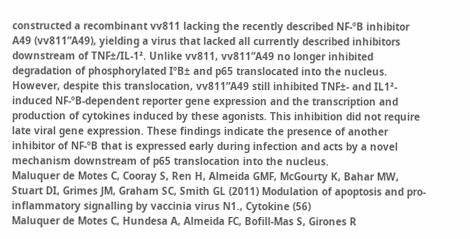constructed a recombinant vv811 lacking the recently described NF-ºB inhibitor A49 (vv811”A49), yielding a virus that lacked all currently described inhibitors downstream of TNF±/IL-1². Unlike vv811, vv811”A49 no longer inhibited degradation of phosphorylated IºB± and p65 translocated into the nucleus. However, despite this translocation, vv811”A49 still inhibited TNF±- and IL1²-induced NF-ºB-dependent reporter gene expression and the transcription and production of cytokines induced by these agonists. This inhibition did not require late viral gene expression. These findings indicate the presence of another inhibitor of NF-ºB that is expressed early during infection and acts by a novel mechanism downstream of p65 translocation into the nucleus.
Maluquer de Motes C, Cooray S, Ren H, Almeida GMF, McGourty K, Bahar MW, Stuart DI, Grimes JM, Graham SC, Smith GL (2011) Modulation of apoptosis and pro-inflammatory signalling by vaccinia virus N1., Cytokine (56)
Maluquer de Motes C, Hundesa A, Almeida FC, Bofill-Mas S, Girones R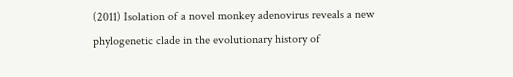(2011) Isolation of a novel monkey adenovirus reveals a new phylogenetic clade in the evolutionary history of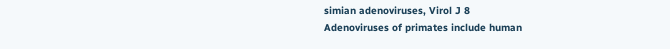simian adenoviruses, Virol J 8
Adenoviruses of primates include human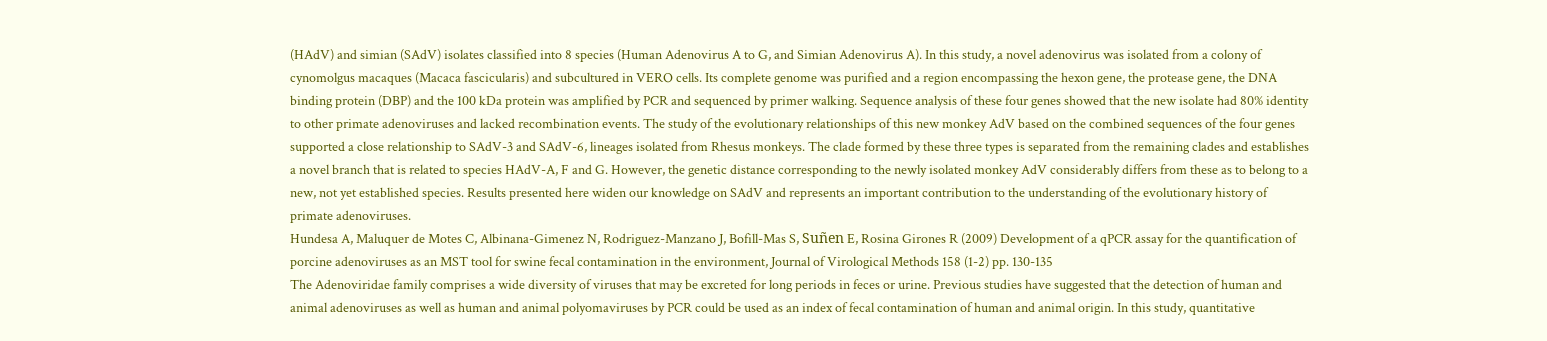(HAdV) and simian (SAdV) isolates classified into 8 species (Human Adenovirus A to G, and Simian Adenovirus A). In this study, a novel adenovirus was isolated from a colony of cynomolgus macaques (Macaca fascicularis) and subcultured in VERO cells. Its complete genome was purified and a region encompassing the hexon gene, the protease gene, the DNA binding protein (DBP) and the 100 kDa protein was amplified by PCR and sequenced by primer walking. Sequence analysis of these four genes showed that the new isolate had 80% identity to other primate adenoviruses and lacked recombination events. The study of the evolutionary relationships of this new monkey AdV based on the combined sequences of the four genes supported a close relationship to SAdV-3 and SAdV-6, lineages isolated from Rhesus monkeys. The clade formed by these three types is separated from the remaining clades and establishes a novel branch that is related to species HAdV-A, F and G. However, the genetic distance corresponding to the newly isolated monkey AdV considerably differs from these as to belong to a new, not yet established species. Results presented here widen our knowledge on SAdV and represents an important contribution to the understanding of the evolutionary history of primate adenoviruses.
Hundesa A, Maluquer de Motes C, Albinana-Gimenez N, Rodriguez-Manzano J, Bofill-Mas S, Suñen E, Rosina Girones R (2009) Development of a qPCR assay for the quantification of porcine adenoviruses as an MST tool for swine fecal contamination in the environment, Journal of Virological Methods 158 (1-2) pp. 130-135
The Adenoviridae family comprises a wide diversity of viruses that may be excreted for long periods in feces or urine. Previous studies have suggested that the detection of human and animal adenoviruses as well as human and animal polyomaviruses by PCR could be used as an index of fecal contamination of human and animal origin. In this study, quantitative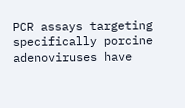PCR assays targeting specifically porcine adenoviruses have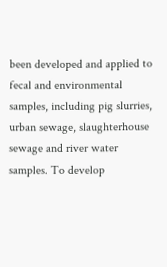been developed and applied to fecal and environmental samples, including pig slurries, urban sewage, slaughterhouse sewage and river water samples. To develop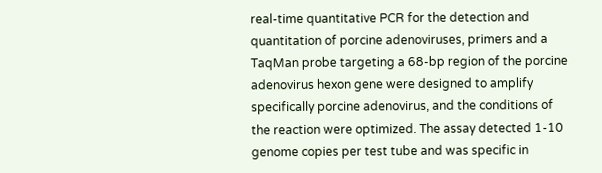real-time quantitative PCR for the detection and quantitation of porcine adenoviruses, primers and a TaqMan probe targeting a 68-bp region of the porcine adenovirus hexon gene were designed to amplify specifically porcine adenovirus, and the conditions of the reaction were optimized. The assay detected 1-10 genome copies per test tube and was specific in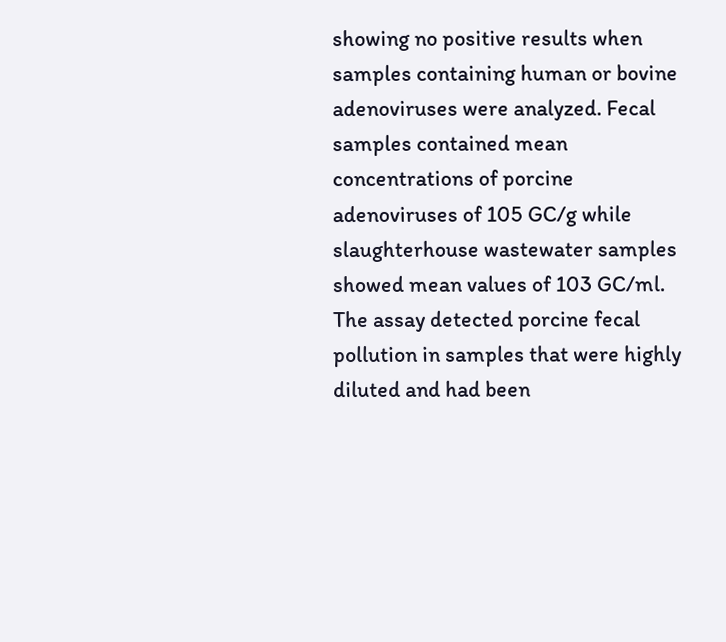showing no positive results when samples containing human or bovine adenoviruses were analyzed. Fecal samples contained mean concentrations of porcine adenoviruses of 105 GC/g while slaughterhouse wastewater samples showed mean values of 103 GC/ml. The assay detected porcine fecal pollution in samples that were highly diluted and had been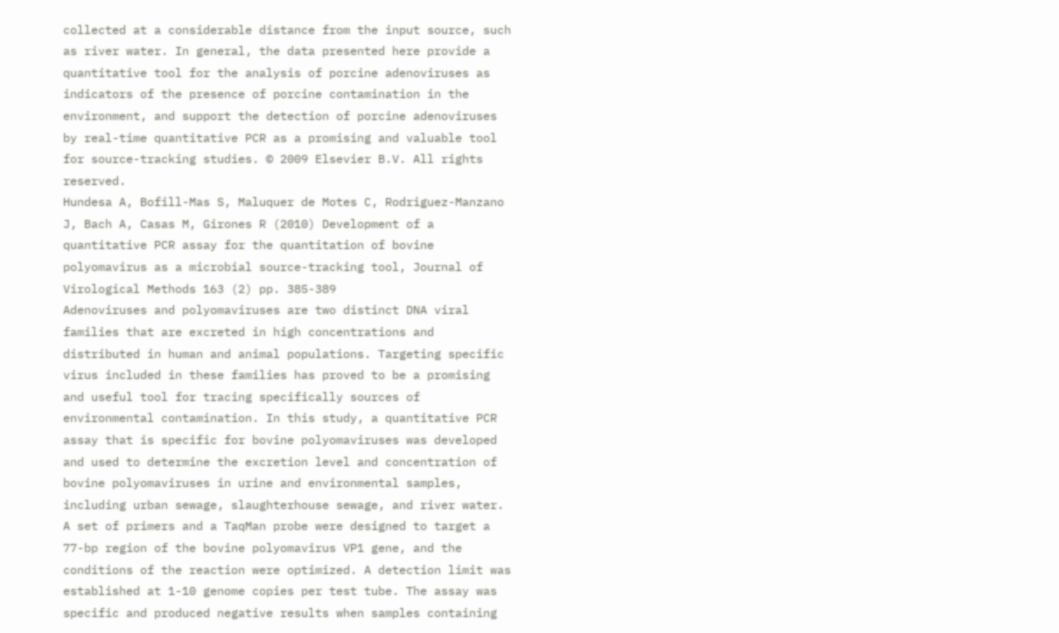collected at a considerable distance from the input source, such as river water. In general, the data presented here provide a quantitative tool for the analysis of porcine adenoviruses as indicators of the presence of porcine contamination in the environment, and support the detection of porcine adenoviruses by real-time quantitative PCR as a promising and valuable tool for source-tracking studies. © 2009 Elsevier B.V. All rights reserved.
Hundesa A, Bofill-Mas S, Maluquer de Motes C, Rodriguez-Manzano J, Bach A, Casas M, Girones R (2010) Development of a quantitative PCR assay for the quantitation of bovine polyomavirus as a microbial source-tracking tool, Journal of Virological Methods 163 (2) pp. 385-389
Adenoviruses and polyomaviruses are two distinct DNA viral families that are excreted in high concentrations and distributed in human and animal populations. Targeting specific virus included in these families has proved to be a promising and useful tool for tracing specifically sources of environmental contamination. In this study, a quantitative PCR assay that is specific for bovine polyomaviruses was developed and used to determine the excretion level and concentration of bovine polyomaviruses in urine and environmental samples, including urban sewage, slaughterhouse sewage, and river water. A set of primers and a TaqMan probe were designed to target a 77-bp region of the bovine polyomavirus VP1 gene, and the conditions of the reaction were optimized. A detection limit was established at 1-10 genome copies per test tube. The assay was specific and produced negative results when samples containing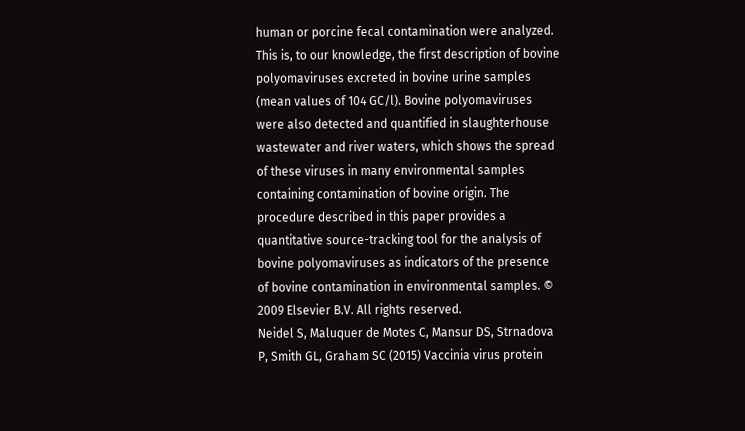human or porcine fecal contamination were analyzed. This is, to our knowledge, the first description of bovine polyomaviruses excreted in bovine urine samples (mean values of 104 GC/l). Bovine polyomaviruses were also detected and quantified in slaughterhouse wastewater and river waters, which shows the spread of these viruses in many environmental samples containing contamination of bovine origin. The procedure described in this paper provides a quantitative source-tracking tool for the analysis of bovine polyomaviruses as indicators of the presence of bovine contamination in environmental samples. © 2009 Elsevier B.V. All rights reserved.
Neidel S, Maluquer de Motes C, Mansur DS, Strnadova P, Smith GL, Graham SC (2015) Vaccinia virus protein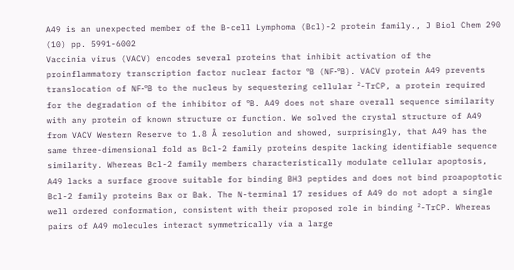A49 is an unexpected member of the B-cell Lymphoma (Bcl)-2 protein family., J Biol Chem 290 (10) pp. 5991-6002
Vaccinia virus (VACV) encodes several proteins that inhibit activation of the proinflammatory transcription factor nuclear factor ºB (NF-ºB). VACV protein A49 prevents translocation of NF-ºB to the nucleus by sequestering cellular ²-TrCP, a protein required for the degradation of the inhibitor of ºB. A49 does not share overall sequence similarity with any protein of known structure or function. We solved the crystal structure of A49 from VACV Western Reserve to 1.8 Å resolution and showed, surprisingly, that A49 has the same three-dimensional fold as Bcl-2 family proteins despite lacking identifiable sequence similarity. Whereas Bcl-2 family members characteristically modulate cellular apoptosis, A49 lacks a surface groove suitable for binding BH3 peptides and does not bind proapoptotic Bcl-2 family proteins Bax or Bak. The N-terminal 17 residues of A49 do not adopt a single well ordered conformation, consistent with their proposed role in binding ²-TrCP. Whereas pairs of A49 molecules interact symmetrically via a large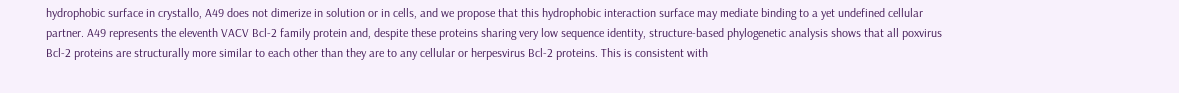hydrophobic surface in crystallo, A49 does not dimerize in solution or in cells, and we propose that this hydrophobic interaction surface may mediate binding to a yet undefined cellular partner. A49 represents the eleventh VACV Bcl-2 family protein and, despite these proteins sharing very low sequence identity, structure-based phylogenetic analysis shows that all poxvirus Bcl-2 proteins are structurally more similar to each other than they are to any cellular or herpesvirus Bcl-2 proteins. This is consistent with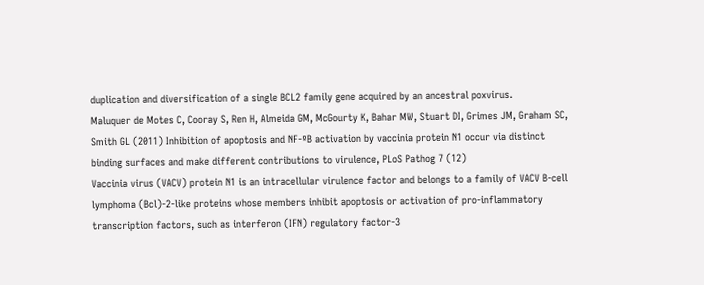duplication and diversification of a single BCL2 family gene acquired by an ancestral poxvirus.
Maluquer de Motes C, Cooray S, Ren H, Almeida GM, McGourty K, Bahar MW, Stuart DI, Grimes JM, Graham SC, Smith GL (2011) Inhibition of apoptosis and NF-ºB activation by vaccinia protein N1 occur via distinct binding surfaces and make different contributions to virulence, PLoS Pathog 7 (12)
Vaccinia virus (VACV) protein N1 is an intracellular virulence factor and belongs to a family of VACV B-cell lymphoma (Bcl)-2-like proteins whose members inhibit apoptosis or activation of pro-inflammatory transcription factors, such as interferon (IFN) regulatory factor-3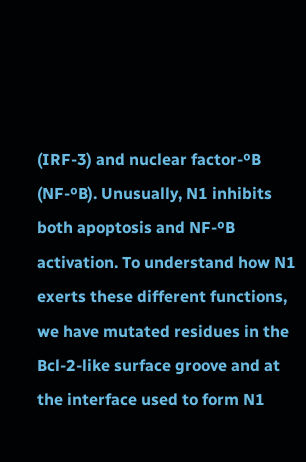(IRF-3) and nuclear factor-ºB (NF-ºB). Unusually, N1 inhibits both apoptosis and NF-ºB activation. To understand how N1 exerts these different functions, we have mutated residues in the Bcl-2-like surface groove and at the interface used to form N1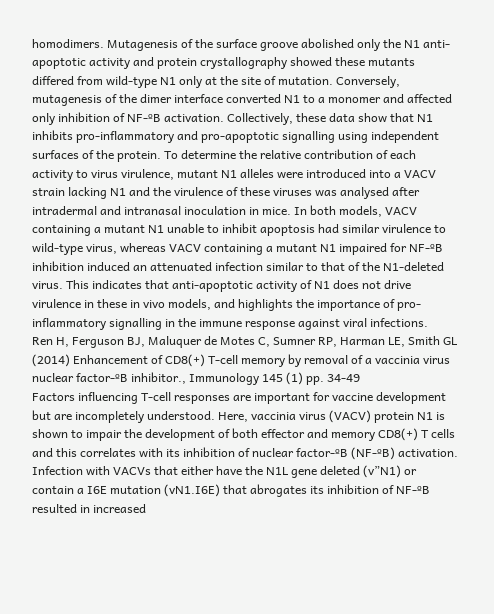homodimers. Mutagenesis of the surface groove abolished only the N1 anti-apoptotic activity and protein crystallography showed these mutants differed from wild-type N1 only at the site of mutation. Conversely, mutagenesis of the dimer interface converted N1 to a monomer and affected only inhibition of NF-ºB activation. Collectively, these data show that N1 inhibits pro-inflammatory and pro-apoptotic signalling using independent surfaces of the protein. To determine the relative contribution of each activity to virus virulence, mutant N1 alleles were introduced into a VACV strain lacking N1 and the virulence of these viruses was analysed after intradermal and intranasal inoculation in mice. In both models, VACV containing a mutant N1 unable to inhibit apoptosis had similar virulence to wild-type virus, whereas VACV containing a mutant N1 impaired for NF-ºB inhibition induced an attenuated infection similar to that of the N1-deleted virus. This indicates that anti-apoptotic activity of N1 does not drive virulence in these in vivo models, and highlights the importance of pro-inflammatory signalling in the immune response against viral infections.
Ren H, Ferguson BJ, Maluquer de Motes C, Sumner RP, Harman LE, Smith GL (2014) Enhancement of CD8(+) T-cell memory by removal of a vaccinia virus nuclear factor-ºB inhibitor., Immunology 145 (1) pp. 34-49
Factors influencing T-cell responses are important for vaccine development but are incompletely understood. Here, vaccinia virus (VACV) protein N1 is shown to impair the development of both effector and memory CD8(+) T cells and this correlates with its inhibition of nuclear factor-ºB (NF-ºB) activation. Infection with VACVs that either have the N1L gene deleted (v”N1) or contain a I6E mutation (vN1.I6E) that abrogates its inhibition of NF-ºB resulted in increased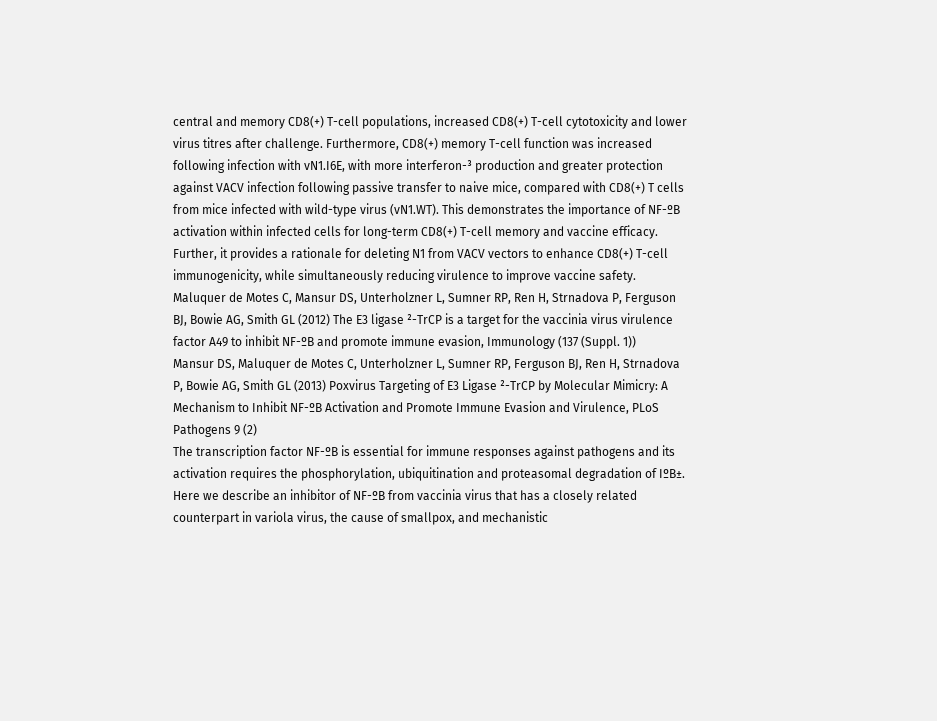central and memory CD8(+) T-cell populations, increased CD8(+) T-cell cytotoxicity and lower virus titres after challenge. Furthermore, CD8(+) memory T-cell function was increased following infection with vN1.I6E, with more interferon-³ production and greater protection against VACV infection following passive transfer to naive mice, compared with CD8(+) T cells from mice infected with wild-type virus (vN1.WT). This demonstrates the importance of NF-ºB activation within infected cells for long-term CD8(+) T-cell memory and vaccine efficacy. Further, it provides a rationale for deleting N1 from VACV vectors to enhance CD8(+) T-cell immunogenicity, while simultaneously reducing virulence to improve vaccine safety.
Maluquer de Motes C, Mansur DS, Unterholzner L, Sumner RP, Ren H, Strnadova P, Ferguson BJ, Bowie AG, Smith GL (2012) The E3 ligase ²-TrCP is a target for the vaccinia virus virulence factor A49 to inhibit NF-ºB and promote immune evasion, Immunology (137 (Suppl. 1))
Mansur DS, Maluquer de Motes C, Unterholzner L, Sumner RP, Ferguson BJ, Ren H, Strnadova P, Bowie AG, Smith GL (2013) Poxvirus Targeting of E3 Ligase ²-TrCP by Molecular Mimicry: A Mechanism to Inhibit NF-ºB Activation and Promote Immune Evasion and Virulence, PLoS Pathogens 9 (2)
The transcription factor NF-ºB is essential for immune responses against pathogens and its activation requires the phosphorylation, ubiquitination and proteasomal degradation of IºB±. Here we describe an inhibitor of NF-ºB from vaccinia virus that has a closely related counterpart in variola virus, the cause of smallpox, and mechanistic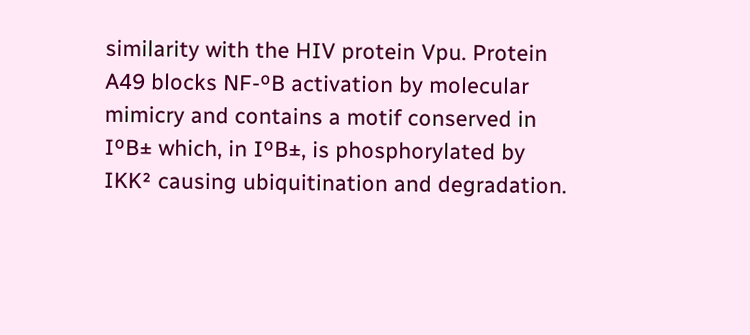similarity with the HIV protein Vpu. Protein A49 blocks NF-ºB activation by molecular mimicry and contains a motif conserved in IºB± which, in IºB±, is phosphorylated by IKK² causing ubiquitination and degradation.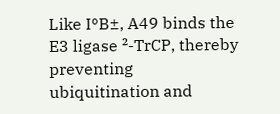Like IºB±, A49 binds the E3 ligase ²-TrCP, thereby preventing ubiquitination and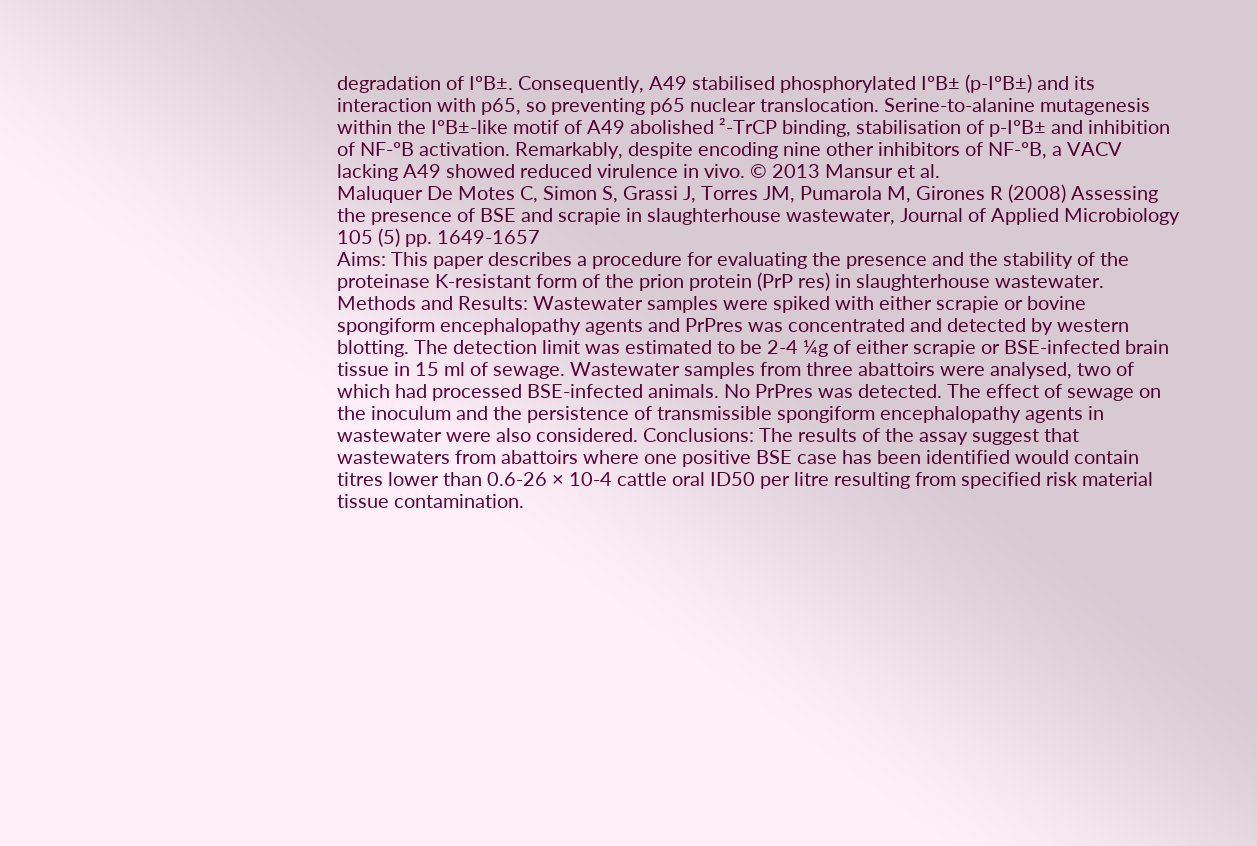degradation of IºB±. Consequently, A49 stabilised phosphorylated IºB± (p-IºB±) and its interaction with p65, so preventing p65 nuclear translocation. Serine-to-alanine mutagenesis within the IºB±-like motif of A49 abolished ²-TrCP binding, stabilisation of p-IºB± and inhibition of NF-ºB activation. Remarkably, despite encoding nine other inhibitors of NF-ºB, a VACV lacking A49 showed reduced virulence in vivo. © 2013 Mansur et al.
Maluquer De Motes C, Simon S, Grassi J, Torres JM, Pumarola M, Girones R (2008) Assessing the presence of BSE and scrapie in slaughterhouse wastewater, Journal of Applied Microbiology 105 (5) pp. 1649-1657
Aims: This paper describes a procedure for evaluating the presence and the stability of the proteinase K-resistant form of the prion protein (PrP res) in slaughterhouse wastewater. Methods and Results: Wastewater samples were spiked with either scrapie or bovine spongiform encephalopathy agents and PrPres was concentrated and detected by western blotting. The detection limit was estimated to be 2-4 ¼g of either scrapie or BSE-infected brain tissue in 15 ml of sewage. Wastewater samples from three abattoirs were analysed, two of which had processed BSE-infected animals. No PrPres was detected. The effect of sewage on the inoculum and the persistence of transmissible spongiform encephalopathy agents in wastewater were also considered. Conclusions: The results of the assay suggest that wastewaters from abattoirs where one positive BSE case has been identified would contain titres lower than 0.6-26 × 10-4 cattle oral ID50 per litre resulting from specified risk material tissue contamination.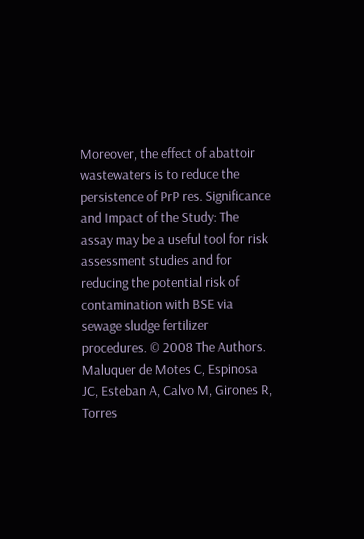Moreover, the effect of abattoir wastewaters is to reduce the persistence of PrP res. Significance and Impact of the Study: The assay may be a useful tool for risk assessment studies and for reducing the potential risk of contamination with BSE via sewage sludge fertilizer procedures. © 2008 The Authors.
Maluquer de Motes C, Espinosa JC, Esteban A, Calvo M, Girones R, Torres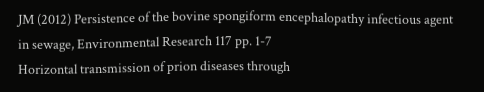JM (2012) Persistence of the bovine spongiform encephalopathy infectious agent in sewage, Environmental Research 117 pp. 1-7
Horizontal transmission of prion diseases through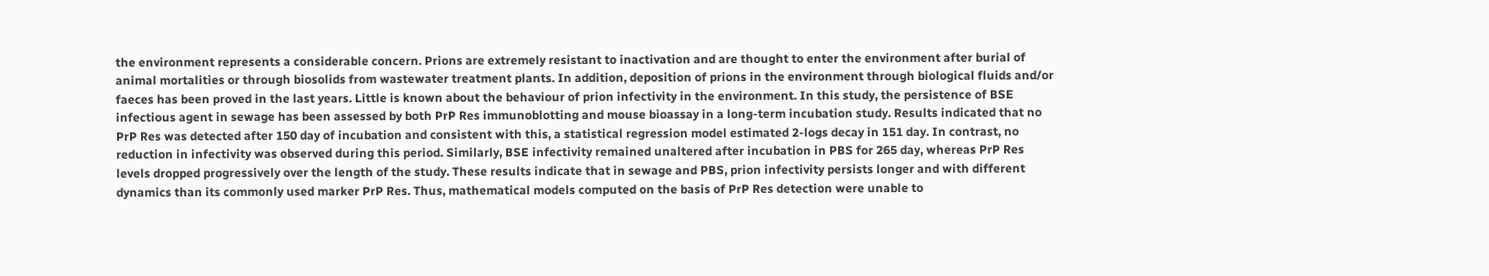the environment represents a considerable concern. Prions are extremely resistant to inactivation and are thought to enter the environment after burial of animal mortalities or through biosolids from wastewater treatment plants. In addition, deposition of prions in the environment through biological fluids and/or faeces has been proved in the last years. Little is known about the behaviour of prion infectivity in the environment. In this study, the persistence of BSE infectious agent in sewage has been assessed by both PrP Res immunoblotting and mouse bioassay in a long-term incubation study. Results indicated that no PrP Res was detected after 150 day of incubation and consistent with this, a statistical regression model estimated 2-logs decay in 151 day. In contrast, no reduction in infectivity was observed during this period. Similarly, BSE infectivity remained unaltered after incubation in PBS for 265 day, whereas PrP Res levels dropped progressively over the length of the study. These results indicate that in sewage and PBS, prion infectivity persists longer and with different dynamics than its commonly used marker PrP Res. Thus, mathematical models computed on the basis of PrP Res detection were unable to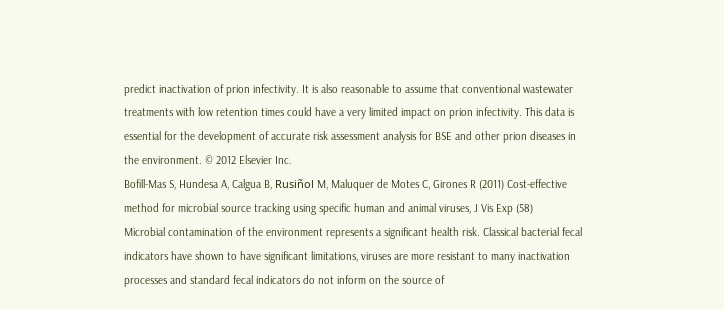predict inactivation of prion infectivity. It is also reasonable to assume that conventional wastewater treatments with low retention times could have a very limited impact on prion infectivity. This data is essential for the development of accurate risk assessment analysis for BSE and other prion diseases in the environment. © 2012 Elsevier Inc.
Bofill-Mas S, Hundesa A, Calgua B, Rusiñol M, Maluquer de Motes C, Girones R (2011) Cost-effective method for microbial source tracking using specific human and animal viruses, J Vis Exp (58)
Microbial contamination of the environment represents a significant health risk. Classical bacterial fecal indicators have shown to have significant limitations, viruses are more resistant to many inactivation processes and standard fecal indicators do not inform on the source of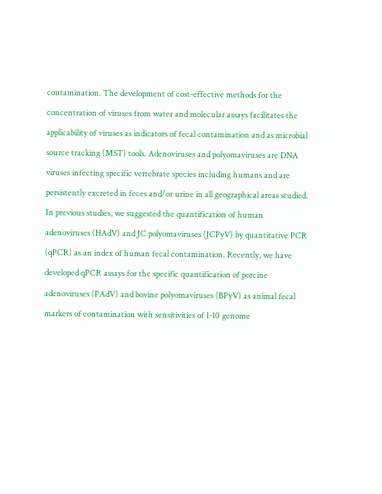contamination. The development of cost-effective methods for the concentration of viruses from water and molecular assays facilitates the applicability of viruses as indicators of fecal contamination and as microbial source tracking (MST) tools. Adenoviruses and polyomaviruses are DNA viruses infecting specific vertebrate species including humans and are persistently excreted in feces and/or urine in all geographical areas studied. In previous studies, we suggested the quantification of human adenoviruses (HAdV) and JC polyomaviruses (JCPyV) by quantitative PCR (qPCR) as an index of human fecal contamination. Recently, we have developed qPCR assays for the specific quantification of porcine adenoviruses (PAdV) and bovine polyomaviruses (BPyV) as animal fecal markers of contamination with sensitivities of 1-10 genome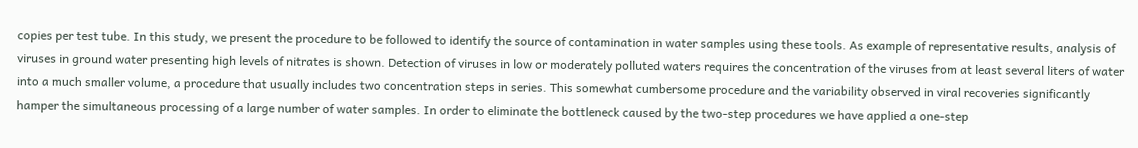copies per test tube. In this study, we present the procedure to be followed to identify the source of contamination in water samples using these tools. As example of representative results, analysis of viruses in ground water presenting high levels of nitrates is shown. Detection of viruses in low or moderately polluted waters requires the concentration of the viruses from at least several liters of water into a much smaller volume, a procedure that usually includes two concentration steps in series. This somewhat cumbersome procedure and the variability observed in viral recoveries significantly hamper the simultaneous processing of a large number of water samples. In order to eliminate the bottleneck caused by the two-step procedures we have applied a one-step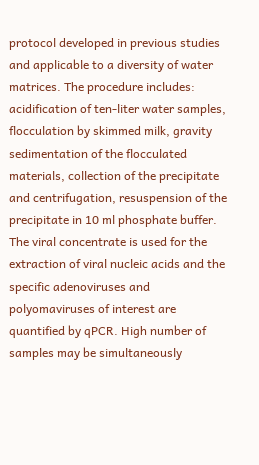protocol developed in previous studies and applicable to a diversity of water matrices. The procedure includes: acidification of ten-liter water samples, flocculation by skimmed milk, gravity sedimentation of the flocculated materials, collection of the precipitate and centrifugation, resuspension of the precipitate in 10 ml phosphate buffer. The viral concentrate is used for the extraction of viral nucleic acids and the specific adenoviruses and polyomaviruses of interest are quantified by qPCR. High number of samples may be simultaneously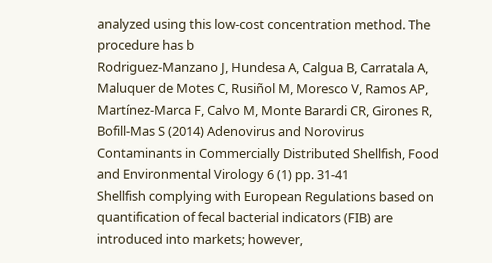analyzed using this low-cost concentration method. The procedure has b
Rodriguez-Manzano J, Hundesa A, Calgua B, Carratala A, Maluquer de Motes C, Rusiñol M, Moresco V, Ramos AP, Martínez-Marca F, Calvo M, Monte Barardi CR, Girones R, Bofill-Mas S (2014) Adenovirus and Norovirus Contaminants in Commercially Distributed Shellfish, Food and Environmental Virology 6 (1) pp. 31-41
Shellfish complying with European Regulations based on quantification of fecal bacterial indicators (FIB) are introduced into markets; however,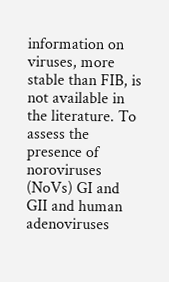information on viruses, more stable than FIB, is not available in the literature. To assess the presence of noroviruses (NoVs) GI and GII and human adenoviruses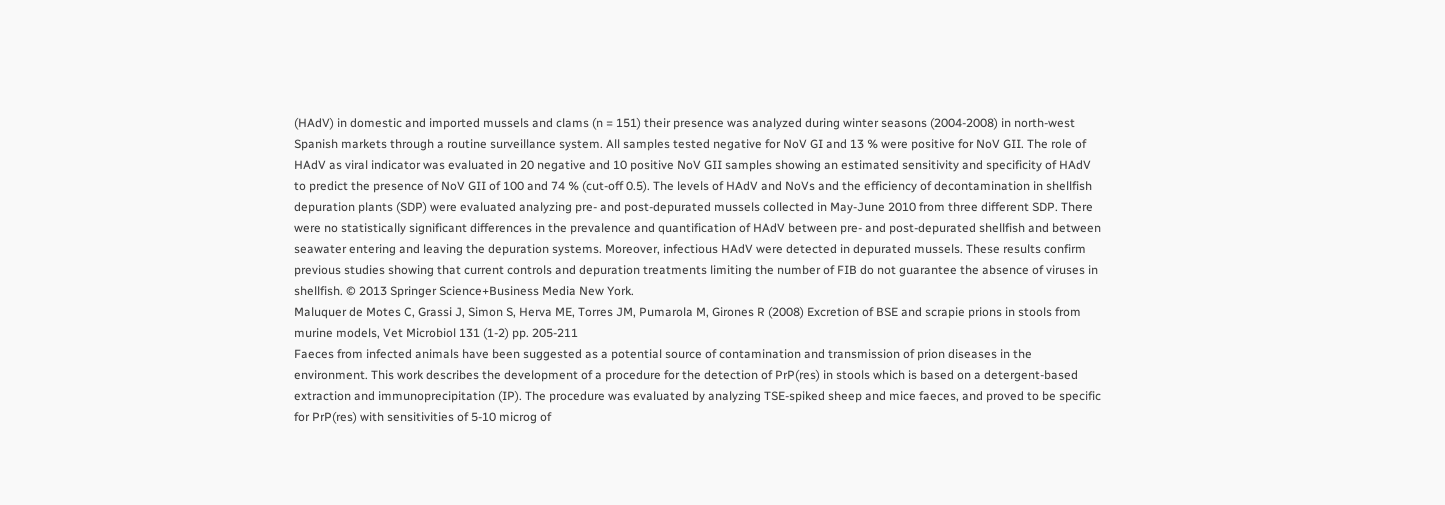(HAdV) in domestic and imported mussels and clams (n = 151) their presence was analyzed during winter seasons (2004-2008) in north-west Spanish markets through a routine surveillance system. All samples tested negative for NoV GI and 13 % were positive for NoV GII. The role of HAdV as viral indicator was evaluated in 20 negative and 10 positive NoV GII samples showing an estimated sensitivity and specificity of HAdV to predict the presence of NoV GII of 100 and 74 % (cut-off 0.5). The levels of HAdV and NoVs and the efficiency of decontamination in shellfish depuration plants (SDP) were evaluated analyzing pre- and post-depurated mussels collected in May-June 2010 from three different SDP. There were no statistically significant differences in the prevalence and quantification of HAdV between pre- and post-depurated shellfish and between seawater entering and leaving the depuration systems. Moreover, infectious HAdV were detected in depurated mussels. These results confirm previous studies showing that current controls and depuration treatments limiting the number of FIB do not guarantee the absence of viruses in shellfish. © 2013 Springer Science+Business Media New York.
Maluquer de Motes C, Grassi J, Simon S, Herva ME, Torres JM, Pumarola M, Girones R (2008) Excretion of BSE and scrapie prions in stools from murine models, Vet Microbiol 131 (1-2) pp. 205-211
Faeces from infected animals have been suggested as a potential source of contamination and transmission of prion diseases in the environment. This work describes the development of a procedure for the detection of PrP(res) in stools which is based on a detergent-based extraction and immunoprecipitation (IP). The procedure was evaluated by analyzing TSE-spiked sheep and mice faeces, and proved to be specific for PrP(res) with sensitivities of 5-10 microg of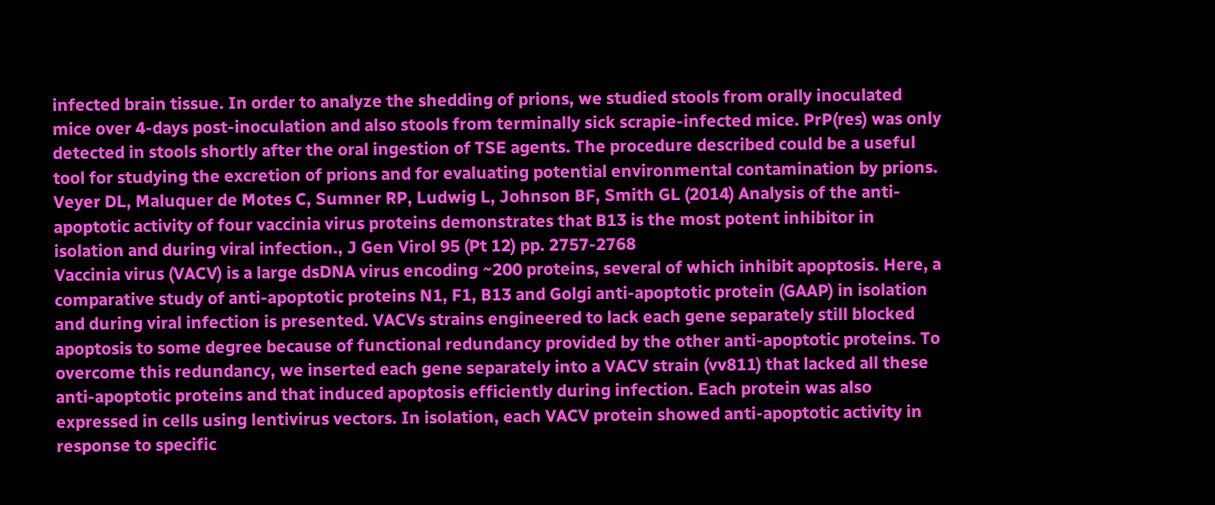infected brain tissue. In order to analyze the shedding of prions, we studied stools from orally inoculated mice over 4-days post-inoculation and also stools from terminally sick scrapie-infected mice. PrP(res) was only detected in stools shortly after the oral ingestion of TSE agents. The procedure described could be a useful tool for studying the excretion of prions and for evaluating potential environmental contamination by prions.
Veyer DL, Maluquer de Motes C, Sumner RP, Ludwig L, Johnson BF, Smith GL (2014) Analysis of the anti-apoptotic activity of four vaccinia virus proteins demonstrates that B13 is the most potent inhibitor in isolation and during viral infection., J Gen Virol 95 (Pt 12) pp. 2757-2768
Vaccinia virus (VACV) is a large dsDNA virus encoding ~200 proteins, several of which inhibit apoptosis. Here, a comparative study of anti-apoptotic proteins N1, F1, B13 and Golgi anti-apoptotic protein (GAAP) in isolation and during viral infection is presented. VACVs strains engineered to lack each gene separately still blocked apoptosis to some degree because of functional redundancy provided by the other anti-apoptotic proteins. To overcome this redundancy, we inserted each gene separately into a VACV strain (vv811) that lacked all these anti-apoptotic proteins and that induced apoptosis efficiently during infection. Each protein was also expressed in cells using lentivirus vectors. In isolation, each VACV protein showed anti-apoptotic activity in response to specific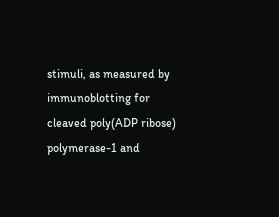stimuli, as measured by immunoblotting for cleaved poly(ADP ribose) polymerase-1 and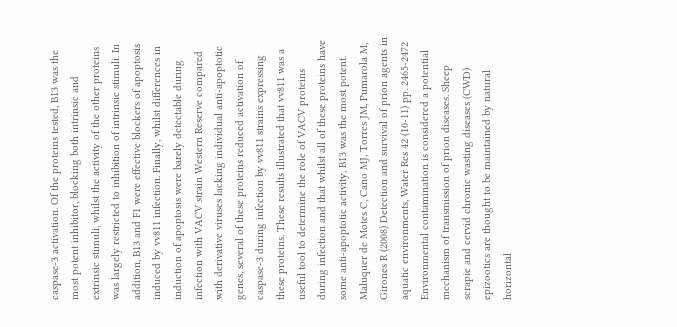caspase-3 activation. Of the proteins tested, B13 was the most potent inhibitor, blocking both intrinsic and extrinsic stimuli, whilst the activity of the other proteins was largely restricted to inhibition of intrinsic stimuli. In addition, B13 and F1 were effective blockers of apoptosis induced by vv811 infection. Finally, whilst differences in induction of apoptosis were barely detectable during infection with VACV strain Western Reserve compared with derivative viruses lacking individual anti-apoptotic genes, several of these proteins reduced activation of caspase-3 during infection by vv811 strains expressing these proteins. These results illustrated that vv811 was a useful tool to determine the role of VACV proteins during infection and that whilst all of these proteins have some anti-apoptotic activity, B13 was the most potent.
Maluquer de Motes C, Cano MJ, Torres JM, Pumarola M, Girones R (2008) Detection and survival of prion agents in aquatic environments, Water Res 42 (10-11) pp. 2465-2472
Environmental contamination is considered a potential mechanism of transmission of prion diseases. Sheep scrapie and cervid chronic wasting diseases (CWD) epizootics are thought to be maintained by natural horizontal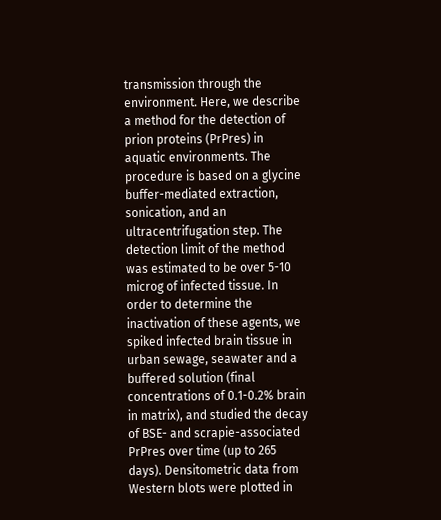transmission through the environment. Here, we describe a method for the detection of prion proteins (PrPres) in aquatic environments. The procedure is based on a glycine buffer-mediated extraction, sonication, and an ultracentrifugation step. The detection limit of the method was estimated to be over 5-10 microg of infected tissue. In order to determine the inactivation of these agents, we spiked infected brain tissue in urban sewage, seawater and a buffered solution (final concentrations of 0.1-0.2% brain in matrix), and studied the decay of BSE- and scrapie-associated PrPres over time (up to 265 days). Densitometric data from Western blots were plotted in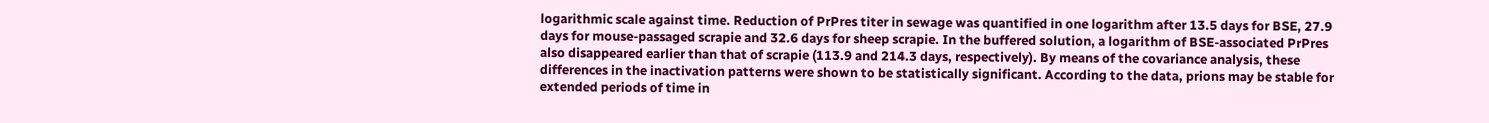logarithmic scale against time. Reduction of PrPres titer in sewage was quantified in one logarithm after 13.5 days for BSE, 27.9 days for mouse-passaged scrapie and 32.6 days for sheep scrapie. In the buffered solution, a logarithm of BSE-associated PrPres also disappeared earlier than that of scrapie (113.9 and 214.3 days, respectively). By means of the covariance analysis, these differences in the inactivation patterns were shown to be statistically significant. According to the data, prions may be stable for extended periods of time in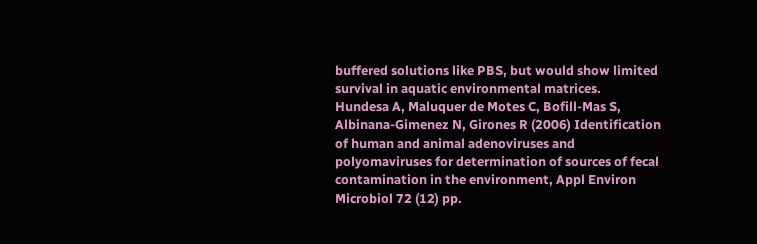buffered solutions like PBS, but would show limited survival in aquatic environmental matrices.
Hundesa A, Maluquer de Motes C, Bofill-Mas S, Albinana-Gimenez N, Girones R (2006) Identification of human and animal adenoviruses and polyomaviruses for determination of sources of fecal contamination in the environment, Appl Environ Microbiol 72 (12) pp.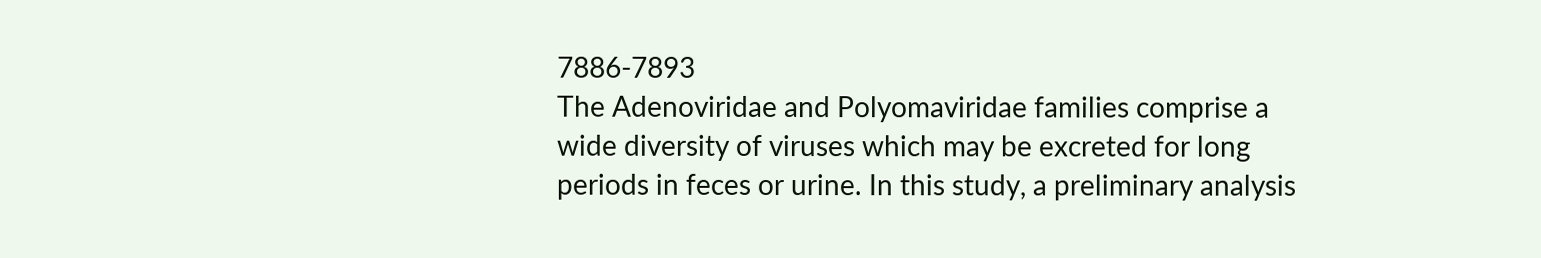7886-7893
The Adenoviridae and Polyomaviridae families comprise a wide diversity of viruses which may be excreted for long periods in feces or urine. In this study, a preliminary analysis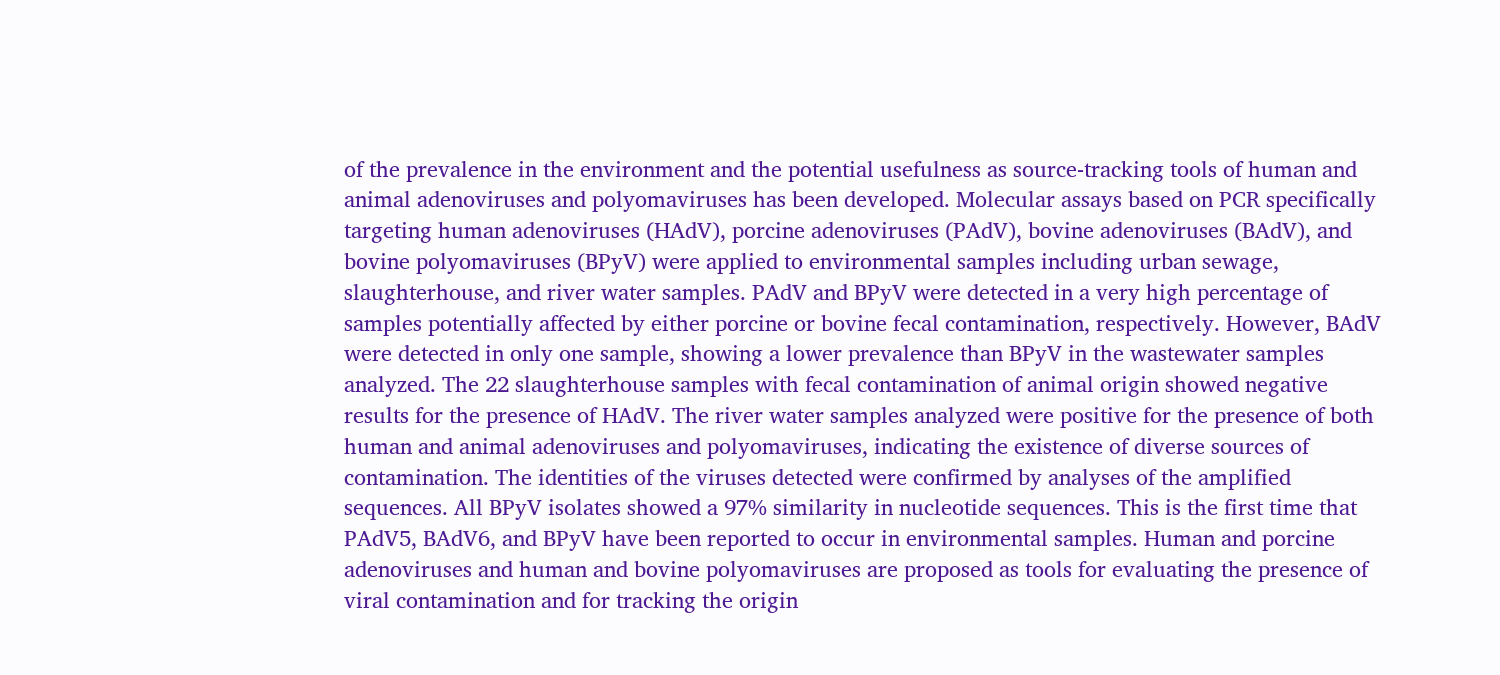of the prevalence in the environment and the potential usefulness as source-tracking tools of human and animal adenoviruses and polyomaviruses has been developed. Molecular assays based on PCR specifically targeting human adenoviruses (HAdV), porcine adenoviruses (PAdV), bovine adenoviruses (BAdV), and bovine polyomaviruses (BPyV) were applied to environmental samples including urban sewage, slaughterhouse, and river water samples. PAdV and BPyV were detected in a very high percentage of samples potentially affected by either porcine or bovine fecal contamination, respectively. However, BAdV were detected in only one sample, showing a lower prevalence than BPyV in the wastewater samples analyzed. The 22 slaughterhouse samples with fecal contamination of animal origin showed negative results for the presence of HAdV. The river water samples analyzed were positive for the presence of both human and animal adenoviruses and polyomaviruses, indicating the existence of diverse sources of contamination. The identities of the viruses detected were confirmed by analyses of the amplified sequences. All BPyV isolates showed a 97% similarity in nucleotide sequences. This is the first time that PAdV5, BAdV6, and BPyV have been reported to occur in environmental samples. Human and porcine adenoviruses and human and bovine polyomaviruses are proposed as tools for evaluating the presence of viral contamination and for tracking the origin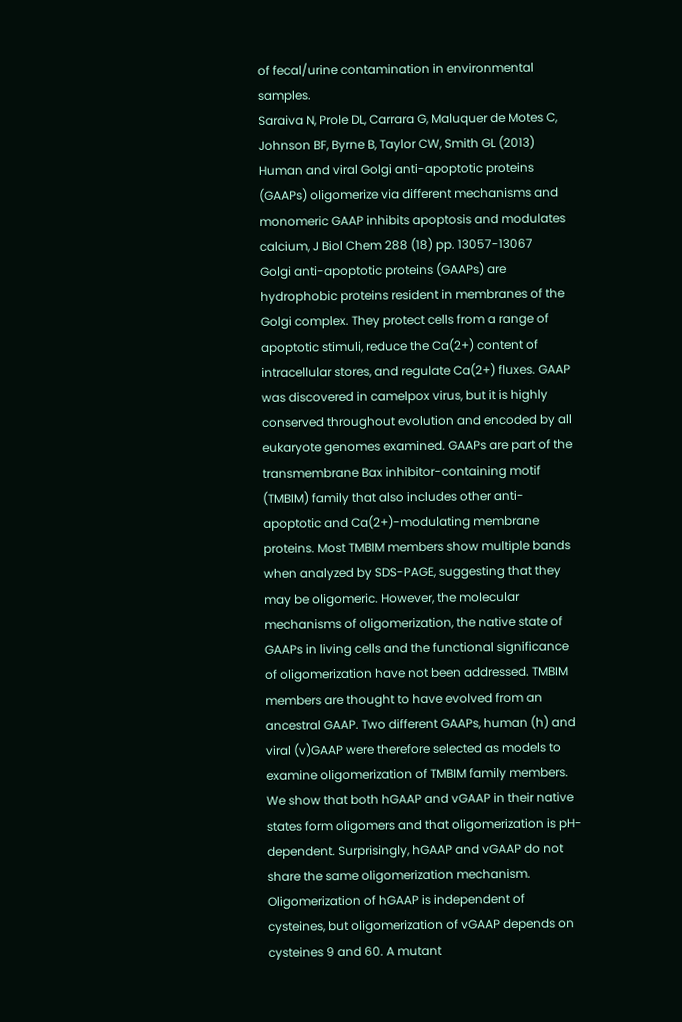of fecal/urine contamination in environmental samples.
Saraiva N, Prole DL, Carrara G, Maluquer de Motes C, Johnson BF, Byrne B, Taylor CW, Smith GL (2013) Human and viral Golgi anti-apoptotic proteins (GAAPs) oligomerize via different mechanisms and monomeric GAAP inhibits apoptosis and modulates calcium, J Biol Chem 288 (18) pp. 13057-13067
Golgi anti-apoptotic proteins (GAAPs) are hydrophobic proteins resident in membranes of the Golgi complex. They protect cells from a range of apoptotic stimuli, reduce the Ca(2+) content of intracellular stores, and regulate Ca(2+) fluxes. GAAP was discovered in camelpox virus, but it is highly conserved throughout evolution and encoded by all eukaryote genomes examined. GAAPs are part of the transmembrane Bax inhibitor-containing motif (TMBIM) family that also includes other anti-apoptotic and Ca(2+)-modulating membrane proteins. Most TMBIM members show multiple bands when analyzed by SDS-PAGE, suggesting that they may be oligomeric. However, the molecular mechanisms of oligomerization, the native state of GAAPs in living cells and the functional significance of oligomerization have not been addressed. TMBIM members are thought to have evolved from an ancestral GAAP. Two different GAAPs, human (h) and viral (v)GAAP were therefore selected as models to examine oligomerization of TMBIM family members. We show that both hGAAP and vGAAP in their native states form oligomers and that oligomerization is pH-dependent. Surprisingly, hGAAP and vGAAP do not share the same oligomerization mechanism. Oligomerization of hGAAP is independent of cysteines, but oligomerization of vGAAP depends on cysteines 9 and 60. A mutant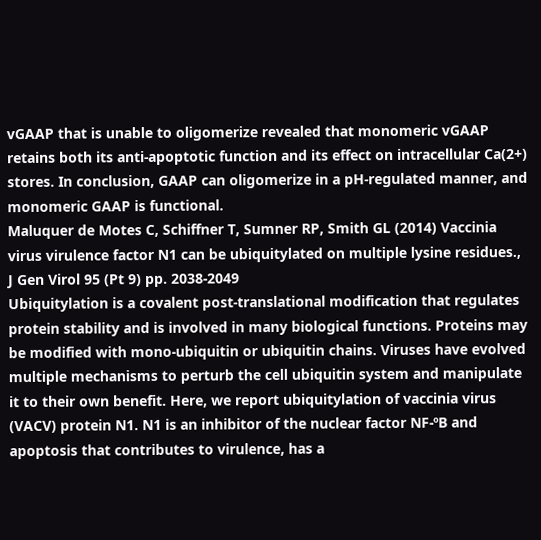vGAAP that is unable to oligomerize revealed that monomeric vGAAP retains both its anti-apoptotic function and its effect on intracellular Ca(2+) stores. In conclusion, GAAP can oligomerize in a pH-regulated manner, and monomeric GAAP is functional.
Maluquer de Motes C, Schiffner T, Sumner RP, Smith GL (2014) Vaccinia virus virulence factor N1 can be ubiquitylated on multiple lysine residues., J Gen Virol 95 (Pt 9) pp. 2038-2049
Ubiquitylation is a covalent post-translational modification that regulates protein stability and is involved in many biological functions. Proteins may be modified with mono-ubiquitin or ubiquitin chains. Viruses have evolved multiple mechanisms to perturb the cell ubiquitin system and manipulate it to their own benefit. Here, we report ubiquitylation of vaccinia virus (VACV) protein N1. N1 is an inhibitor of the nuclear factor NF-ºB and apoptosis that contributes to virulence, has a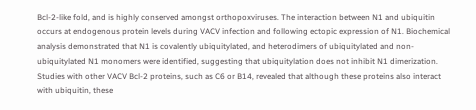Bcl-2-like fold, and is highly conserved amongst orthopoxviruses. The interaction between N1 and ubiquitin occurs at endogenous protein levels during VACV infection and following ectopic expression of N1. Biochemical analysis demonstrated that N1 is covalently ubiquitylated, and heterodimers of ubiquitylated and non-ubiquitylated N1 monomers were identified, suggesting that ubiquitylation does not inhibit N1 dimerization. Studies with other VACV Bcl-2 proteins, such as C6 or B14, revealed that although these proteins also interact with ubiquitin, these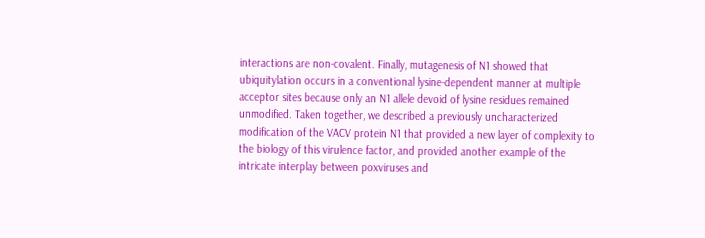interactions are non-covalent. Finally, mutagenesis of N1 showed that ubiquitylation occurs in a conventional lysine-dependent manner at multiple acceptor sites because only an N1 allele devoid of lysine residues remained unmodified. Taken together, we described a previously uncharacterized modification of the VACV protein N1 that provided a new layer of complexity to the biology of this virulence factor, and provided another example of the intricate interplay between poxviruses and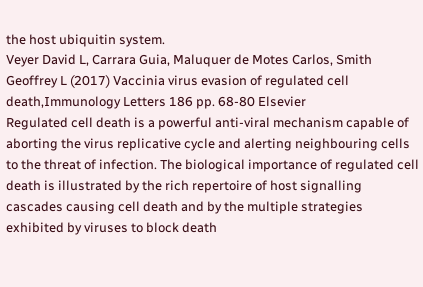the host ubiquitin system.
Veyer David L, Carrara Guia, Maluquer de Motes Carlos, Smith Geoffrey L (2017) Vaccinia virus evasion of regulated cell death,Immunology Letters 186 pp. 68-80 Elsevier
Regulated cell death is a powerful anti-viral mechanism capable of aborting the virus replicative cycle and alerting neighbouring cells to the threat of infection. The biological importance of regulated cell death is illustrated by the rich repertoire of host signalling cascades causing cell death and by the multiple strategies exhibited by viruses to block death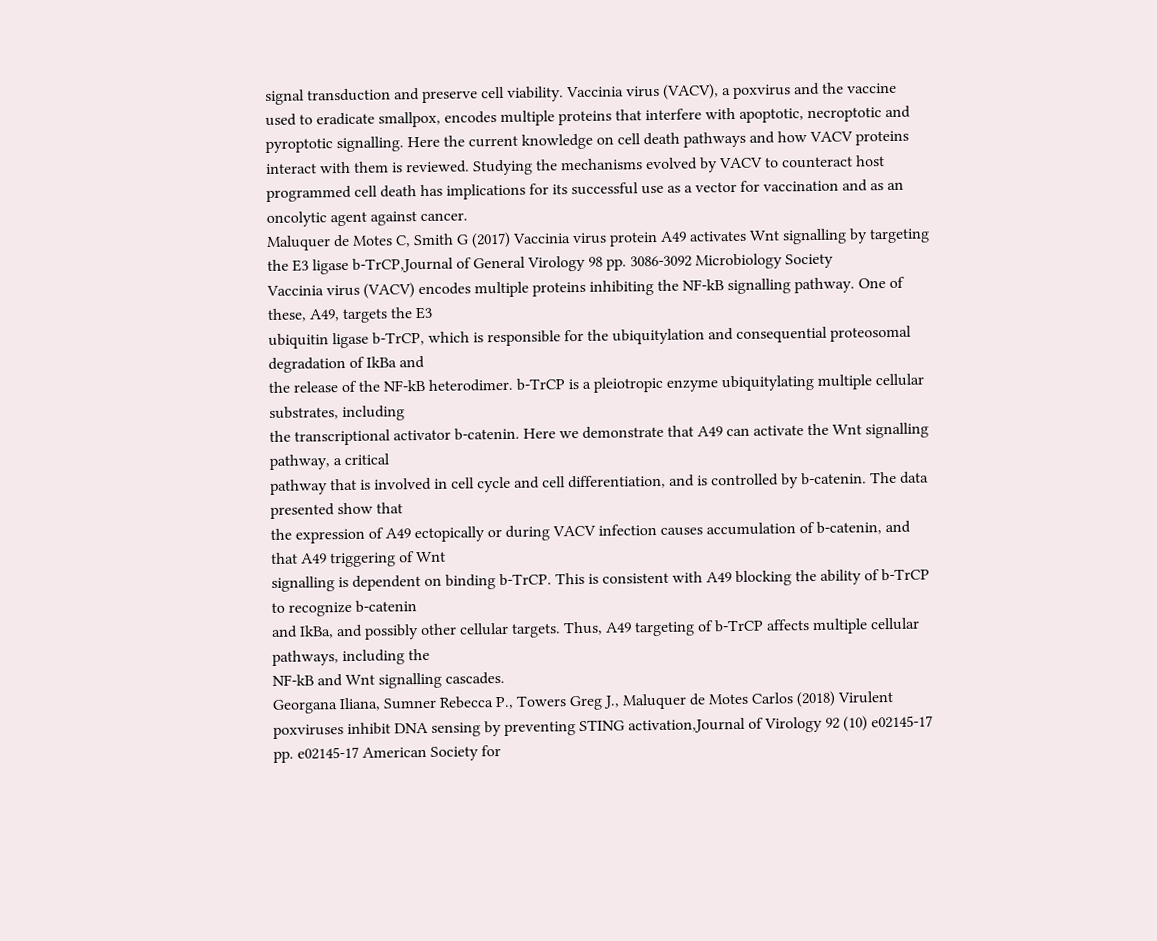signal transduction and preserve cell viability. Vaccinia virus (VACV), a poxvirus and the vaccine used to eradicate smallpox, encodes multiple proteins that interfere with apoptotic, necroptotic and pyroptotic signalling. Here the current knowledge on cell death pathways and how VACV proteins interact with them is reviewed. Studying the mechanisms evolved by VACV to counteract host programmed cell death has implications for its successful use as a vector for vaccination and as an oncolytic agent against cancer.
Maluquer de Motes C, Smith G (2017) Vaccinia virus protein A49 activates Wnt signalling by targeting the E3 ligase b-TrCP,Journal of General Virology 98 pp. 3086-3092 Microbiology Society
Vaccinia virus (VACV) encodes multiple proteins inhibiting the NF-kB signalling pathway. One of these, A49, targets the E3
ubiquitin ligase b-TrCP, which is responsible for the ubiquitylation and consequential proteosomal degradation of IkBa and
the release of the NF-kB heterodimer. b-TrCP is a pleiotropic enzyme ubiquitylating multiple cellular substrates, including
the transcriptional activator b-catenin. Here we demonstrate that A49 can activate the Wnt signalling pathway, a critical
pathway that is involved in cell cycle and cell differentiation, and is controlled by b-catenin. The data presented show that
the expression of A49 ectopically or during VACV infection causes accumulation of b-catenin, and that A49 triggering of Wnt
signalling is dependent on binding b-TrCP. This is consistent with A49 blocking the ability of b-TrCP to recognize b-catenin
and IkBa, and possibly other cellular targets. Thus, A49 targeting of b-TrCP affects multiple cellular pathways, including the
NF-kB and Wnt signalling cascades.
Georgana Iliana, Sumner Rebecca P., Towers Greg J., Maluquer de Motes Carlos (2018) Virulent poxviruses inhibit DNA sensing by preventing STING activation,Journal of Virology 92 (10) e02145-17 pp. e02145-17 American Society for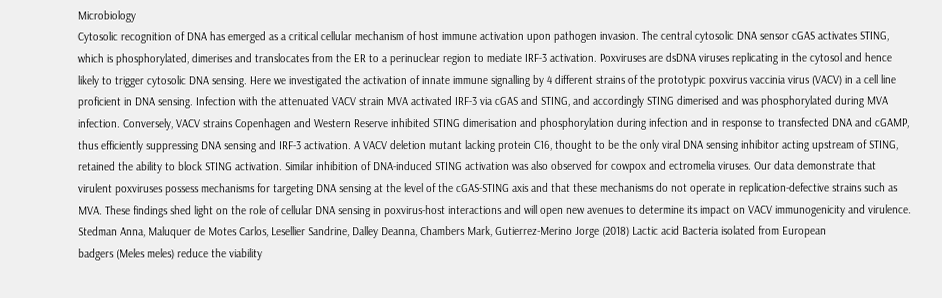Microbiology
Cytosolic recognition of DNA has emerged as a critical cellular mechanism of host immune activation upon pathogen invasion. The central cytosolic DNA sensor cGAS activates STING, which is phosphorylated, dimerises and translocates from the ER to a perinuclear region to mediate IRF-3 activation. Poxviruses are dsDNA viruses replicating in the cytosol and hence likely to trigger cytosolic DNA sensing. Here we investigated the activation of innate immune signalling by 4 different strains of the prototypic poxvirus vaccinia virus (VACV) in a cell line proficient in DNA sensing. Infection with the attenuated VACV strain MVA activated IRF-3 via cGAS and STING, and accordingly STING dimerised and was phosphorylated during MVA infection. Conversely, VACV strains Copenhagen and Western Reserve inhibited STING dimerisation and phosphorylation during infection and in response to transfected DNA and cGAMP, thus efficiently suppressing DNA sensing and IRF-3 activation. A VACV deletion mutant lacking protein C16, thought to be the only viral DNA sensing inhibitor acting upstream of STING, retained the ability to block STING activation. Similar inhibition of DNA-induced STING activation was also observed for cowpox and ectromelia viruses. Our data demonstrate that virulent poxviruses possess mechanisms for targeting DNA sensing at the level of the cGAS-STING axis and that these mechanisms do not operate in replication-defective strains such as MVA. These findings shed light on the role of cellular DNA sensing in poxvirus-host interactions and will open new avenues to determine its impact on VACV immunogenicity and virulence.
Stedman Anna, Maluquer de Motes Carlos, Lesellier Sandrine, Dalley Deanna, Chambers Mark, Gutierrez-Merino Jorge (2018) Lactic acid Bacteria isolated from European
badgers (Meles meles) reduce the viability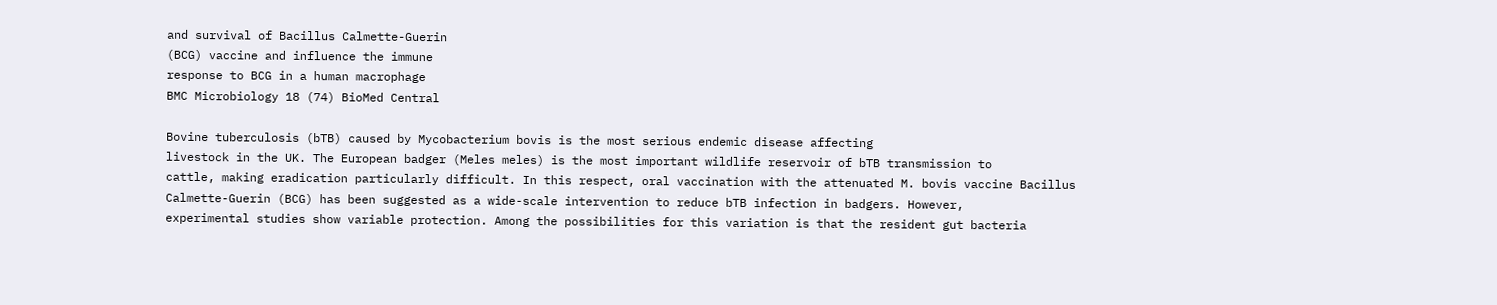and survival of Bacillus Calmette-Guerin
(BCG) vaccine and influence the immune
response to BCG in a human macrophage
BMC Microbiology 18 (74) BioMed Central

Bovine tuberculosis (bTB) caused by Mycobacterium bovis is the most serious endemic disease affecting
livestock in the UK. The European badger (Meles meles) is the most important wildlife reservoir of bTB transmission to
cattle, making eradication particularly difficult. In this respect, oral vaccination with the attenuated M. bovis vaccine Bacillus
Calmette-Guerin (BCG) has been suggested as a wide-scale intervention to reduce bTB infection in badgers. However,
experimental studies show variable protection. Among the possibilities for this variation is that the resident gut bacteria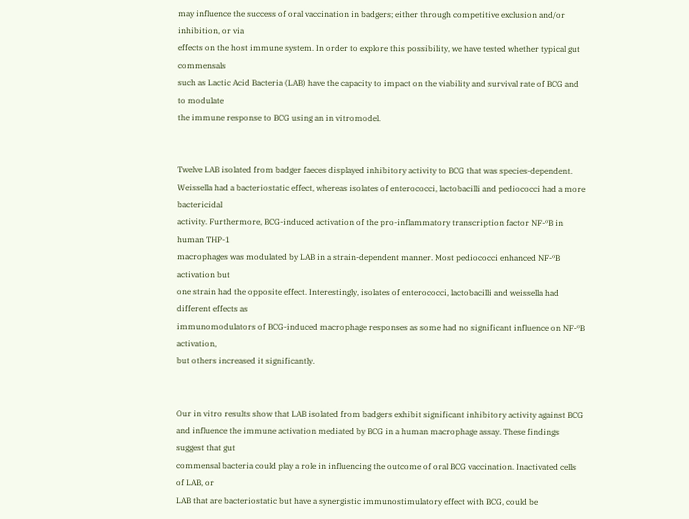may influence the success of oral vaccination in badgers; either through competitive exclusion and/or inhibition, or via
effects on the host immune system. In order to explore this possibility, we have tested whether typical gut commensals
such as Lactic Acid Bacteria (LAB) have the capacity to impact on the viability and survival rate of BCG and to modulate
the immune response to BCG using an in vitromodel.


Twelve LAB isolated from badger faeces displayed inhibitory activity to BCG that was species-dependent.
Weissella had a bacteriostatic effect, whereas isolates of enterococci, lactobacilli and pediococci had a more bactericidal
activity. Furthermore, BCG-induced activation of the pro-inflammatory transcription factor NF-ºB in human THP-1
macrophages was modulated by LAB in a strain-dependent manner. Most pediococci enhanced NF-ºB activation but
one strain had the opposite effect. Interestingly, isolates of enterococci, lactobacilli and weissella had different effects as
immunomodulators of BCG-induced macrophage responses as some had no significant influence on NF-ºB activation,
but others increased it significantly.


Our in vitro results show that LAB isolated from badgers exhibit significant inhibitory activity against BCG
and influence the immune activation mediated by BCG in a human macrophage assay. These findings suggest that gut
commensal bacteria could play a role in influencing the outcome of oral BCG vaccination. Inactivated cells of LAB, or
LAB that are bacteriostatic but have a synergistic immunostimulatory effect with BCG, could be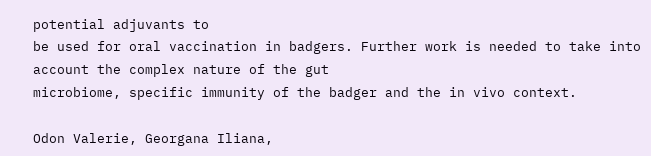potential adjuvants to
be used for oral vaccination in badgers. Further work is needed to take into account the complex nature of the gut
microbiome, specific immunity of the badger and the in vivo context.

Odon Valerie, Georgana Iliana,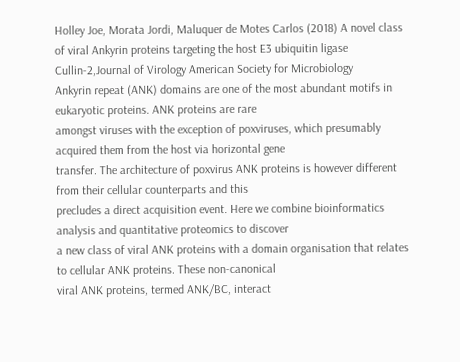Holley Joe, Morata Jordi, Maluquer de Motes Carlos (2018) A novel class of viral Ankyrin proteins targeting the host E3 ubiquitin ligase Cullin-2,Journal of Virology American Society for Microbiology
Ankyrin repeat (ANK) domains are one of the most abundant motifs in eukaryotic proteins. ANK proteins are rare
amongst viruses with the exception of poxviruses, which presumably acquired them from the host via horizontal gene
transfer. The architecture of poxvirus ANK proteins is however different from their cellular counterparts and this
precludes a direct acquisition event. Here we combine bioinformatics analysis and quantitative proteomics to discover
a new class of viral ANK proteins with a domain organisation that relates to cellular ANK proteins. These non-canonical
viral ANK proteins, termed ANK/BC, interact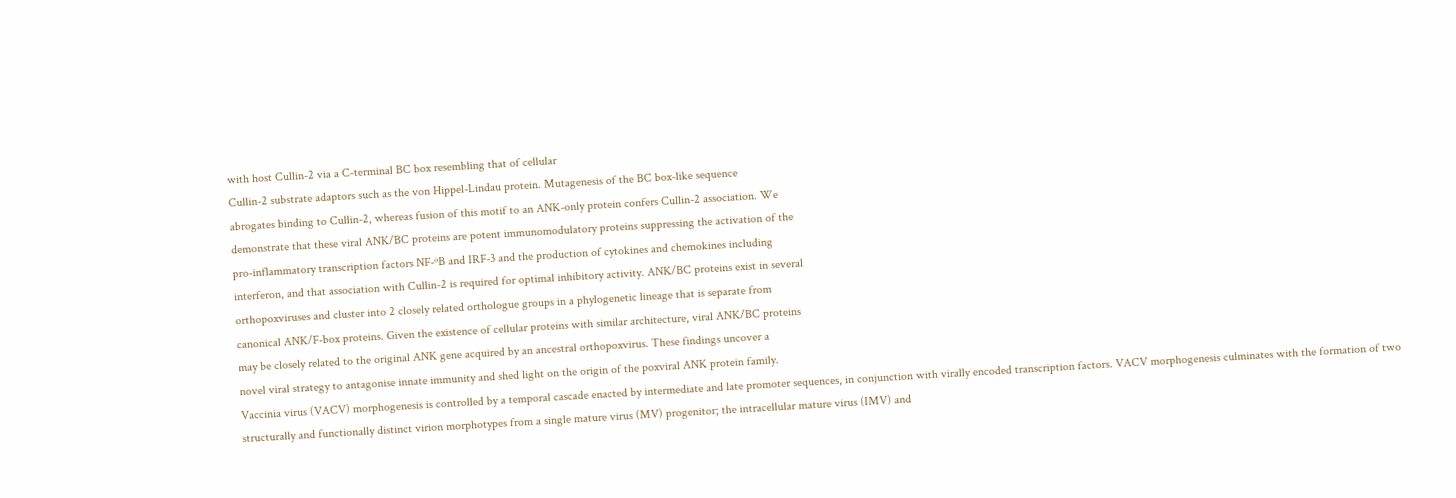with host Cullin-2 via a C-terminal BC box resembling that of cellular
Cullin-2 substrate adaptors such as the von Hippel-Lindau protein. Mutagenesis of the BC box-like sequence
abrogates binding to Cullin-2, whereas fusion of this motif to an ANK-only protein confers Cullin-2 association. We
demonstrate that these viral ANK/BC proteins are potent immunomodulatory proteins suppressing the activation of the
pro-inflammatory transcription factors NF-ºB and IRF-3 and the production of cytokines and chemokines including
interferon, and that association with Cullin-2 is required for optimal inhibitory activity. ANK/BC proteins exist in several
orthopoxviruses and cluster into 2 closely related orthologue groups in a phylogenetic lineage that is separate from
canonical ANK/F-box proteins. Given the existence of cellular proteins with similar architecture, viral ANK/BC proteins
may be closely related to the original ANK gene acquired by an ancestral orthopoxvirus. These findings uncover a
novel viral strategy to antagonise innate immunity and shed light on the origin of the poxviral ANK protein family.
Vaccinia virus (VACV) morphogenesis is controlled by a temporal cascade enacted by intermediate and late promoter sequences, in conjunction with virally encoded transcription factors. VACV morphogenesis culminates with the formation of two structurally and functionally distinct virion morphotypes from a single mature virus (MV) progenitor; the intracellular mature virus (IMV) and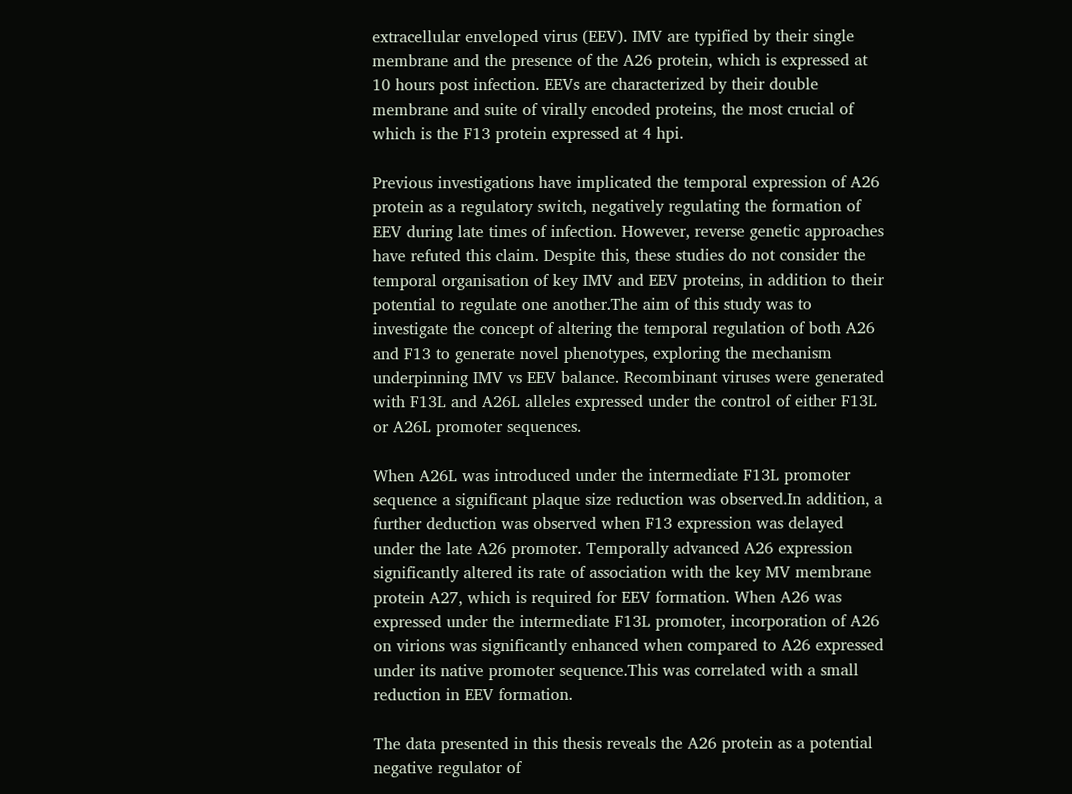extracellular enveloped virus (EEV). IMV are typified by their single membrane and the presence of the A26 protein, which is expressed at 10 hours post infection. EEVs are characterized by their double membrane and suite of virally encoded proteins, the most crucial of which is the F13 protein expressed at 4 hpi.

Previous investigations have implicated the temporal expression of A26 protein as a regulatory switch, negatively regulating the formation of EEV during late times of infection. However, reverse genetic approaches have refuted this claim. Despite this, these studies do not consider the temporal organisation of key IMV and EEV proteins, in addition to their potential to regulate one another.The aim of this study was to investigate the concept of altering the temporal regulation of both A26 and F13 to generate novel phenotypes, exploring the mechanism underpinning IMV vs EEV balance. Recombinant viruses were generated with F13L and A26L alleles expressed under the control of either F13L or A26L promoter sequences.

When A26L was introduced under the intermediate F13L promoter sequence a significant plaque size reduction was observed.In addition, a further deduction was observed when F13 expression was delayed under the late A26 promoter. Temporally advanced A26 expression significantly altered its rate of association with the key MV membrane protein A27, which is required for EEV formation. When A26 was expressed under the intermediate F13L promoter, incorporation of A26 on virions was significantly enhanced when compared to A26 expressed under its native promoter sequence.This was correlated with a small reduction in EEV formation.

The data presented in this thesis reveals the A26 protein as a potential negative regulator of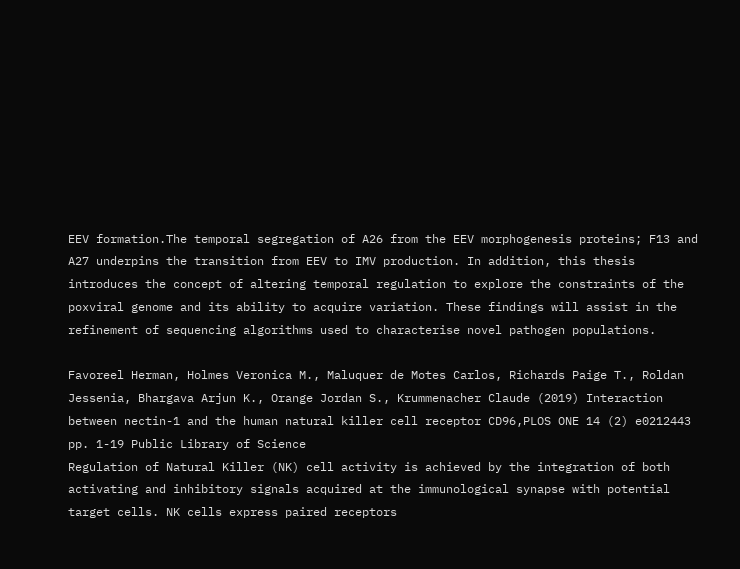EEV formation.The temporal segregation of A26 from the EEV morphogenesis proteins; F13 and A27 underpins the transition from EEV to IMV production. In addition, this thesis introduces the concept of altering temporal regulation to explore the constraints of the poxviral genome and its ability to acquire variation. These findings will assist in the refinement of sequencing algorithms used to characterise novel pathogen populations.

Favoreel Herman, Holmes Veronica M., Maluquer de Motes Carlos, Richards Paige T., Roldan Jessenia, Bhargava Arjun K., Orange Jordan S., Krummenacher Claude (2019) Interaction between nectin-1 and the human natural killer cell receptor CD96,PLOS ONE 14 (2) e0212443 pp. 1-19 Public Library of Science
Regulation of Natural Killer (NK) cell activity is achieved by the integration of both activating and inhibitory signals acquired at the immunological synapse with potential target cells. NK cells express paired receptors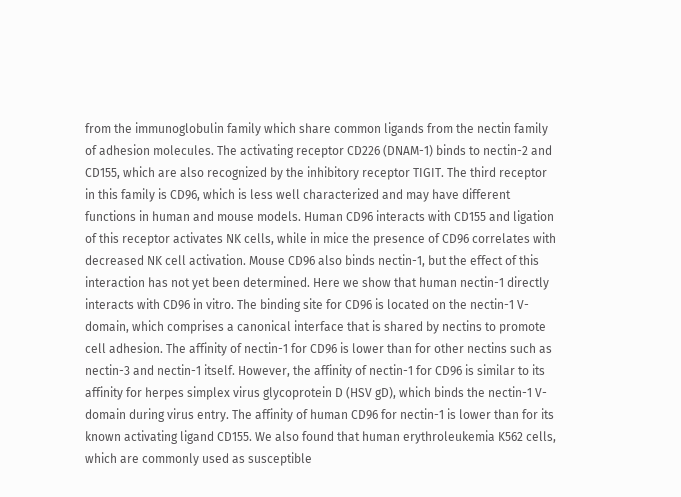from the immunoglobulin family which share common ligands from the nectin family of adhesion molecules. The activating receptor CD226 (DNAM-1) binds to nectin-2 and CD155, which are also recognized by the inhibitory receptor TIGIT. The third receptor in this family is CD96, which is less well characterized and may have different functions in human and mouse models. Human CD96 interacts with CD155 and ligation of this receptor activates NK cells, while in mice the presence of CD96 correlates with decreased NK cell activation. Mouse CD96 also binds nectin-1, but the effect of this interaction has not yet been determined. Here we show that human nectin-1 directly interacts with CD96 in vitro. The binding site for CD96 is located on the nectin-1 V-domain, which comprises a canonical interface that is shared by nectins to promote cell adhesion. The affinity of nectin-1 for CD96 is lower than for other nectins such as nectin-3 and nectin-1 itself. However, the affinity of nectin-1 for CD96 is similar to its affinity for herpes simplex virus glycoprotein D (HSV gD), which binds the nectin-1 V-domain during virus entry. The affinity of human CD96 for nectin-1 is lower than for its known activating ligand CD155. We also found that human erythroleukemia K562 cells, which are commonly used as susceptible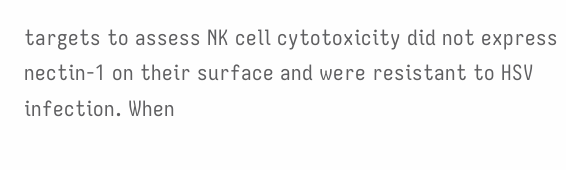targets to assess NK cell cytotoxicity did not express nectin-1 on their surface and were resistant to HSV infection. When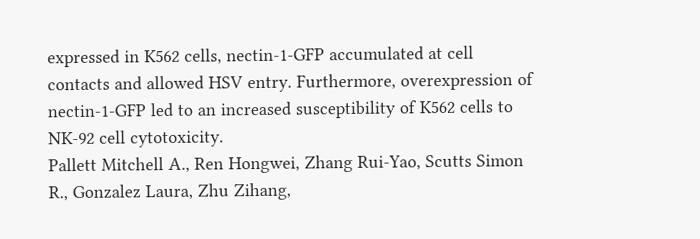expressed in K562 cells, nectin-1-GFP accumulated at cell contacts and allowed HSV entry. Furthermore, overexpression of nectin-1-GFP led to an increased susceptibility of K562 cells to NK-92 cell cytotoxicity.
Pallett Mitchell A., Ren Hongwei, Zhang Rui-Yao, Scutts Simon R., Gonzalez Laura, Zhu Zihang,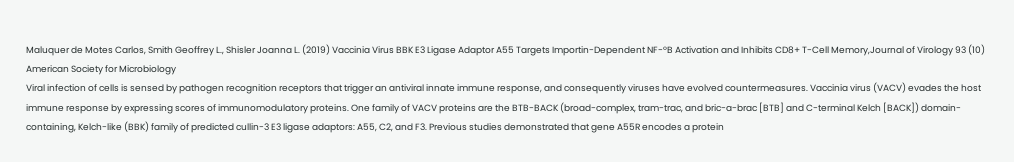Maluquer de Motes Carlos, Smith Geoffrey L., Shisler Joanna L. (2019) Vaccinia Virus BBK E3 Ligase Adaptor A55 Targets Importin-Dependent NF-ºB Activation and Inhibits CD8+ T-Cell Memory,Journal of Virology 93 (10) American Society for Microbiology
Viral infection of cells is sensed by pathogen recognition receptors that trigger an antiviral innate immune response, and consequently viruses have evolved countermeasures. Vaccinia virus (VACV) evades the host immune response by expressing scores of immunomodulatory proteins. One family of VACV proteins are the BTB-BACK (broad-complex, tram-trac, and bric-a-brac [BTB] and C-terminal Kelch [BACK]) domain-containing, Kelch-like (BBK) family of predicted cullin-3 E3 ligase adaptors: A55, C2, and F3. Previous studies demonstrated that gene A55R encodes a protein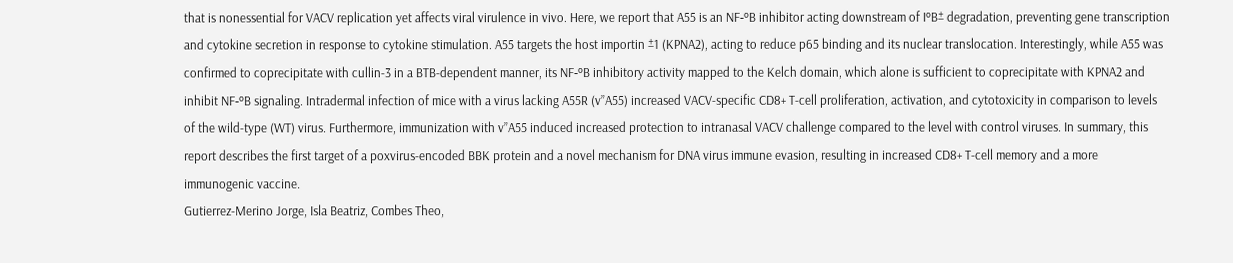that is nonessential for VACV replication yet affects viral virulence in vivo. Here, we report that A55 is an NF-ºB inhibitor acting downstream of IºB± degradation, preventing gene transcription and cytokine secretion in response to cytokine stimulation. A55 targets the host importin ±1 (KPNA2), acting to reduce p65 binding and its nuclear translocation. Interestingly, while A55 was confirmed to coprecipitate with cullin-3 in a BTB-dependent manner, its NF-ºB inhibitory activity mapped to the Kelch domain, which alone is sufficient to coprecipitate with KPNA2 and inhibit NF-ºB signaling. Intradermal infection of mice with a virus lacking A55R (v”A55) increased VACV-specific CD8+ T-cell proliferation, activation, and cytotoxicity in comparison to levels of the wild-type (WT) virus. Furthermore, immunization with v”A55 induced increased protection to intranasal VACV challenge compared to the level with control viruses. In summary, this report describes the first target of a poxvirus-encoded BBK protein and a novel mechanism for DNA virus immune evasion, resulting in increased CD8+ T-cell memory and a more immunogenic vaccine.
Gutierrez-Merino Jorge, Isla Beatriz, Combes Theo,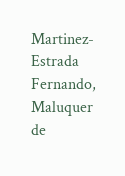Martinez-Estrada Fernando, Maluquer de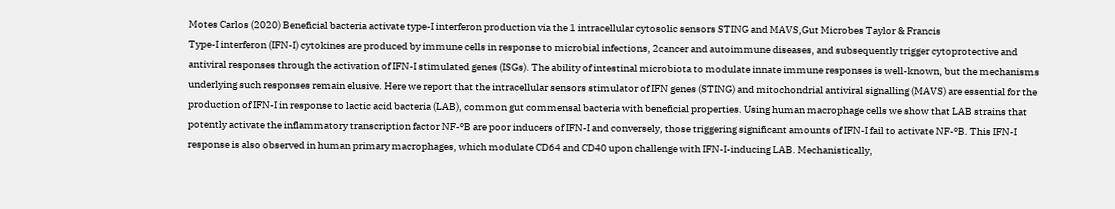Motes Carlos (2020) Beneficial bacteria activate type-I interferon production via the 1 intracellular cytosolic sensors STING and MAVS,Gut Microbes Taylor & Francis
Type-I interferon (IFN-I) cytokines are produced by immune cells in response to microbial infections, 2cancer and autoimmune diseases, and subsequently trigger cytoprotective and antiviral responses through the activation of IFN-I stimulated genes (ISGs). The ability of intestinal microbiota to modulate innate immune responses is well-known, but the mechanisms underlying such responses remain elusive. Here we report that the intracellular sensors stimulator of IFN genes (STING) and mitochondrial antiviral signalling (MAVS) are essential for the production of IFN-I in response to lactic acid bacteria (LAB), common gut commensal bacteria with beneficial properties. Using human macrophage cells we show that LAB strains that potently activate the inflammatory transcription factor NF-ºB are poor inducers of IFN-I and conversely, those triggering significant amounts of IFN-I fail to activate NF-ºB. This IFN-I response is also observed in human primary macrophages, which modulate CD64 and CD40 upon challenge with IFN-I-inducing LAB. Mechanistically,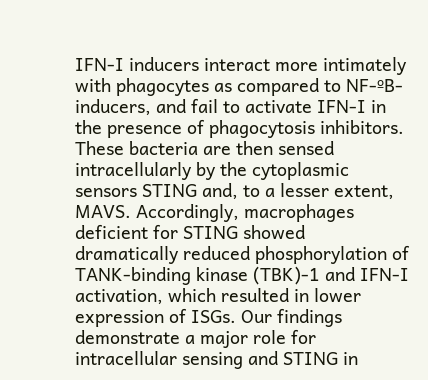IFN-I inducers interact more intimately with phagocytes as compared to NF-ºB-inducers, and fail to activate IFN-I in the presence of phagocytosis inhibitors. These bacteria are then sensed intracellularly by the cytoplasmic sensors STING and, to a lesser extent, MAVS. Accordingly, macrophages deficient for STING showed dramatically reduced phosphorylation of TANK-binding kinase (TBK)-1 and IFN-I activation, which resulted in lower expression of ISGs. Our findings demonstrate a major role for intracellular sensing and STING in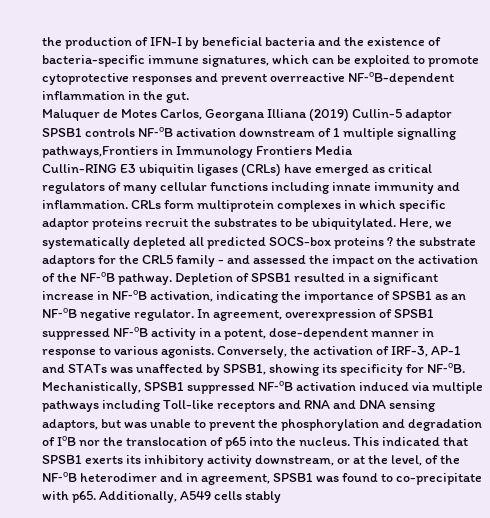the production of IFN-I by beneficial bacteria and the existence of bacteria-specific immune signatures, which can be exploited to promote cytoprotective responses and prevent overreactive NF-ºB-dependent inflammation in the gut.
Maluquer de Motes Carlos, Georgana Illiana (2019) Cullin-5 adaptor SPSB1 controls NF-ºB activation downstream of 1 multiple signalling pathways,Frontiers in Immunology Frontiers Media
Cullin-RING E3 ubiquitin ligases (CRLs) have emerged as critical regulators of many cellular functions including innate immunity and inflammation. CRLs form multiprotein complexes in which specific adaptor proteins recruit the substrates to be ubiquitylated. Here, we systematically depleted all predicted SOCS-box proteins ? the substrate adaptors for the CRL5 family - and assessed the impact on the activation of the NF-ºB pathway. Depletion of SPSB1 resulted in a significant increase in NF-ºB activation, indicating the importance of SPSB1 as an NF-ºB negative regulator. In agreement, overexpression of SPSB1 suppressed NF-ºB activity in a potent, dose-dependent manner in response to various agonists. Conversely, the activation of IRF-3, AP-1 and STATs was unaffected by SPSB1, showing its specificity for NF-ºB. Mechanistically, SPSB1 suppressed NF-ºB activation induced via multiple pathways including Toll-like receptors and RNA and DNA sensing adaptors, but was unable to prevent the phosphorylation and degradation of IºB nor the translocation of p65 into the nucleus. This indicated that SPSB1 exerts its inhibitory activity downstream, or at the level, of the NF-ºB heterodimer and in agreement, SPSB1 was found to co-precipitate with p65. Additionally, A549 cells stably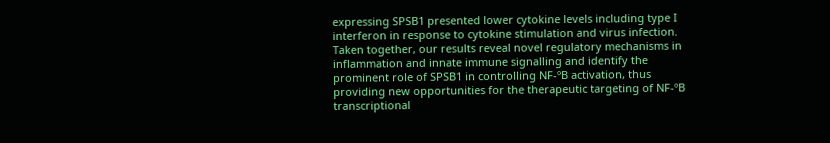expressing SPSB1 presented lower cytokine levels including type I interferon in response to cytokine stimulation and virus infection. Taken together, our results reveal novel regulatory mechanisms in inflammation and innate immune signalling and identify the prominent role of SPSB1 in controlling NF-ºB activation, thus providing new opportunities for the therapeutic targeting of NF-ºB transcriptional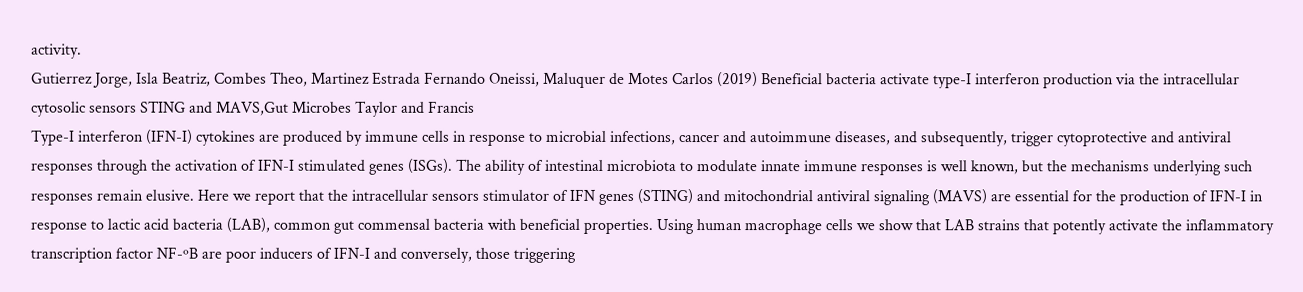activity.
Gutierrez Jorge, Isla Beatriz, Combes Theo, Martinez Estrada Fernando Oneissi, Maluquer de Motes Carlos (2019) Beneficial bacteria activate type-I interferon production via the intracellular cytosolic sensors STING and MAVS,Gut Microbes Taylor and Francis
Type-I interferon (IFN-I) cytokines are produced by immune cells in response to microbial infections, cancer and autoimmune diseases, and subsequently, trigger cytoprotective and antiviral responses through the activation of IFN-I stimulated genes (ISGs). The ability of intestinal microbiota to modulate innate immune responses is well known, but the mechanisms underlying such responses remain elusive. Here we report that the intracellular sensors stimulator of IFN genes (STING) and mitochondrial antiviral signaling (MAVS) are essential for the production of IFN-I in response to lactic acid bacteria (LAB), common gut commensal bacteria with beneficial properties. Using human macrophage cells we show that LAB strains that potently activate the inflammatory transcription factor NF-ºB are poor inducers of IFN-I and conversely, those triggering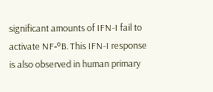significant amounts of IFN-I fail to activate NF-ºB. This IFN-I response is also observed in human primary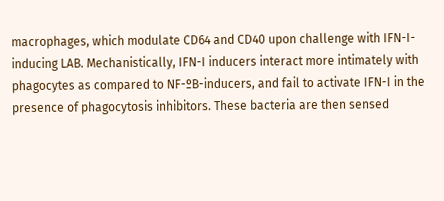macrophages, which modulate CD64 and CD40 upon challenge with IFN-I-inducing LAB. Mechanistically, IFN-I inducers interact more intimately with phagocytes as compared to NF-ºB-inducers, and fail to activate IFN-I in the presence of phagocytosis inhibitors. These bacteria are then sensed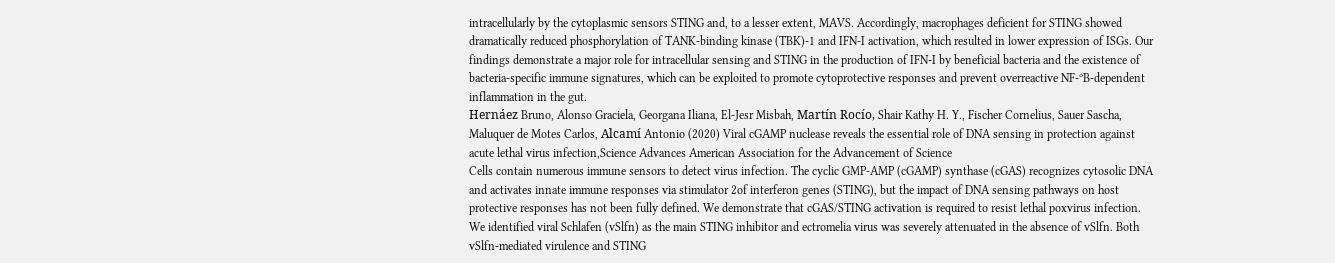intracellularly by the cytoplasmic sensors STING and, to a lesser extent, MAVS. Accordingly, macrophages deficient for STING showed dramatically reduced phosphorylation of TANK-binding kinase (TBK)-1 and IFN-I activation, which resulted in lower expression of ISGs. Our findings demonstrate a major role for intracellular sensing and STING in the production of IFN-I by beneficial bacteria and the existence of bacteria-specific immune signatures, which can be exploited to promote cytoprotective responses and prevent overreactive NF-ºB-dependent inflammation in the gut.
Hernáez Bruno, Alonso Graciela, Georgana Iliana, El-Jesr Misbah, Martín Rocío, Shair Kathy H. Y., Fischer Cornelius, Sauer Sascha, Maluquer de Motes Carlos, Alcamí Antonio (2020) Viral cGAMP nuclease reveals the essential role of DNA sensing in protection against acute lethal virus infection,Science Advances American Association for the Advancement of Science
Cells contain numerous immune sensors to detect virus infection. The cyclic GMP-AMP (cGAMP) synthase (cGAS) recognizes cytosolic DNA and activates innate immune responses via stimulator 2of interferon genes (STING), but the impact of DNA sensing pathways on host protective responses has not been fully defined. We demonstrate that cGAS/STING activation is required to resist lethal poxvirus infection. We identified viral Schlafen (vSlfn) as the main STING inhibitor and ectromelia virus was severely attenuated in the absence of vSlfn. Both vSlfn-mediated virulence and STING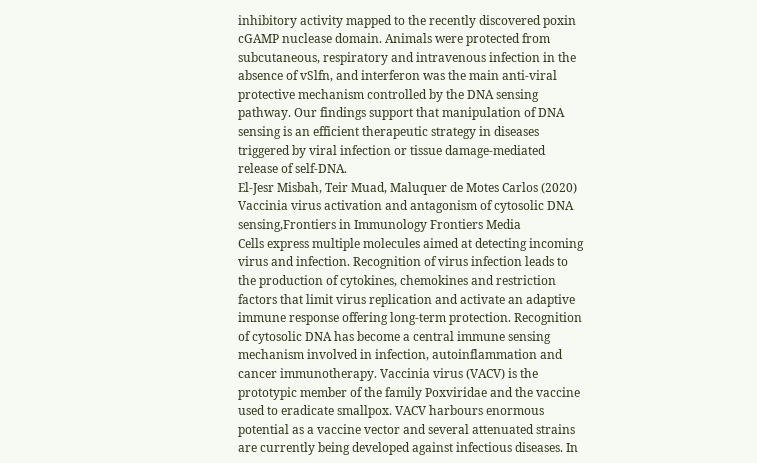inhibitory activity mapped to the recently discovered poxin cGAMP nuclease domain. Animals were protected from subcutaneous, respiratory and intravenous infection in the absence of vSlfn, and interferon was the main anti-viral protective mechanism controlled by the DNA sensing pathway. Our findings support that manipulation of DNA sensing is an efficient therapeutic strategy in diseases triggered by viral infection or tissue damage-mediated release of self-DNA.
El-Jesr Misbah, Teir Muad, Maluquer de Motes Carlos (2020) Vaccinia virus activation and antagonism of cytosolic DNA sensing,Frontiers in Immunology Frontiers Media
Cells express multiple molecules aimed at detecting incoming virus and infection. Recognition of virus infection leads to the production of cytokines, chemokines and restriction factors that limit virus replication and activate an adaptive immune response offering long-term protection. Recognition of cytosolic DNA has become a central immune sensing mechanism involved in infection, autoinflammation and cancer immunotherapy. Vaccinia virus (VACV) is the prototypic member of the family Poxviridae and the vaccine used to eradicate smallpox. VACV harbours enormous potential as a vaccine vector and several attenuated strains are currently being developed against infectious diseases. In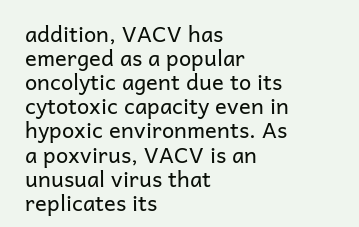addition, VACV has emerged as a popular oncolytic agent due to its cytotoxic capacity even in hypoxic environments. As a poxvirus, VACV is an unusual virus that replicates its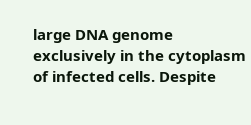large DNA genome exclusively in the cytoplasm of infected cells. Despite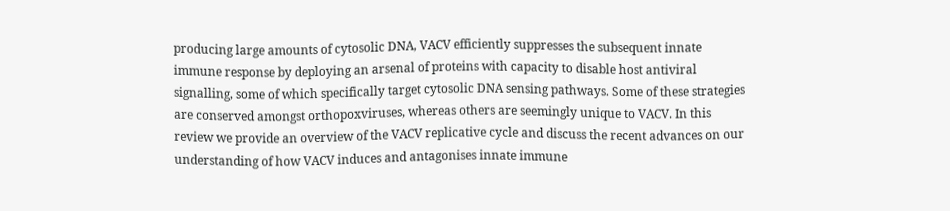producing large amounts of cytosolic DNA, VACV efficiently suppresses the subsequent innate immune response by deploying an arsenal of proteins with capacity to disable host antiviral signalling, some of which specifically target cytosolic DNA sensing pathways. Some of these strategies are conserved amongst orthopoxviruses, whereas others are seemingly unique to VACV. In this review we provide an overview of the VACV replicative cycle and discuss the recent advances on our understanding of how VACV induces and antagonises innate immune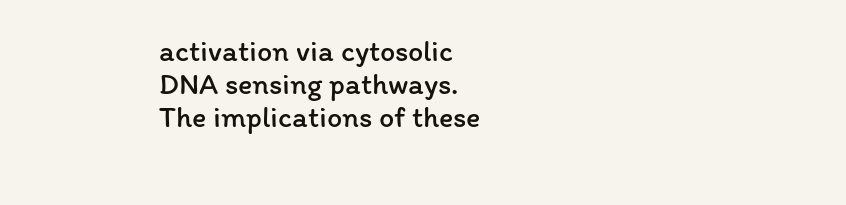activation via cytosolic DNA sensing pathways. The implications of these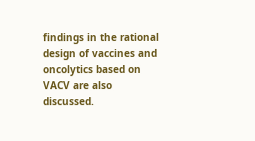findings in the rational design of vaccines and oncolytics based on VACV are also discussed.